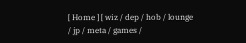[ Home ] [ wiz / dep / hob / lounge / jp / meta / games /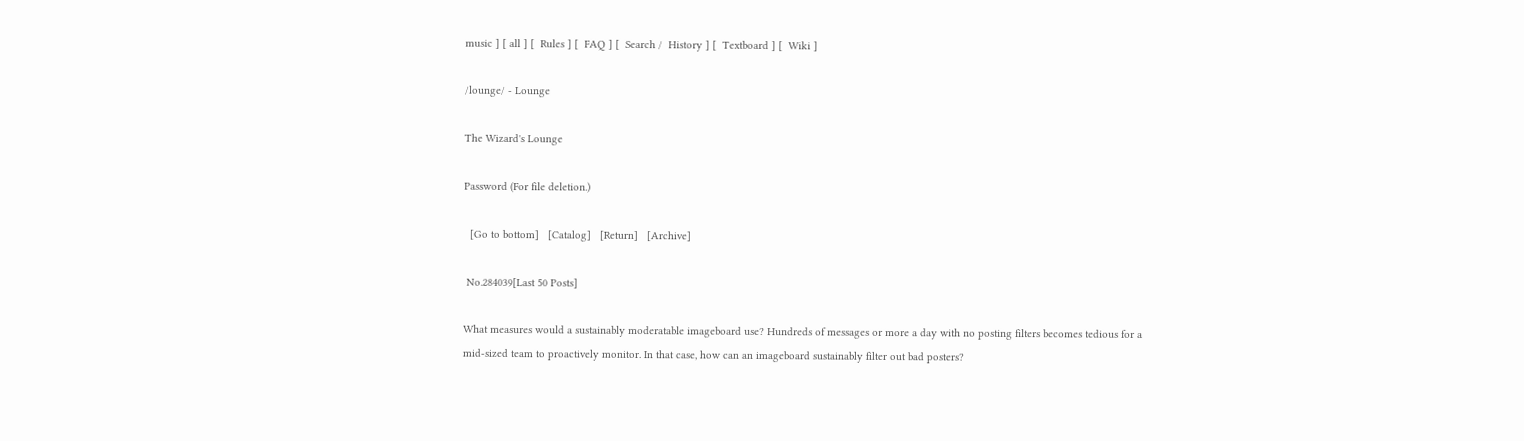music ] [ all ] [  Rules ] [  FAQ ] [  Search /  History ] [  Textboard ] [  Wiki ]

/lounge/ - Lounge

The Wizard's Lounge

Password (For file deletion.)

  [Go to bottom]   [Catalog]   [Return]   [Archive]

 No.284039[Last 50 Posts]

What measures would a sustainably moderatable imageboard use? Hundreds of messages or more a day with no posting filters becomes tedious for a mid-sized team to proactively monitor. In that case, how can an imageboard sustainably filter out bad posters?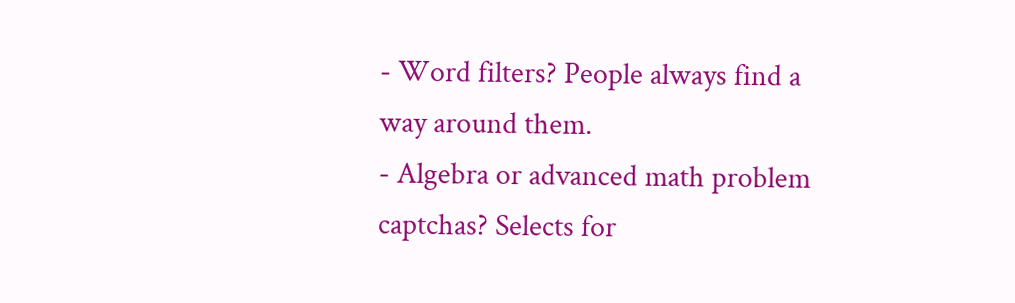- Word filters? People always find a way around them.
- Algebra or advanced math problem captchas? Selects for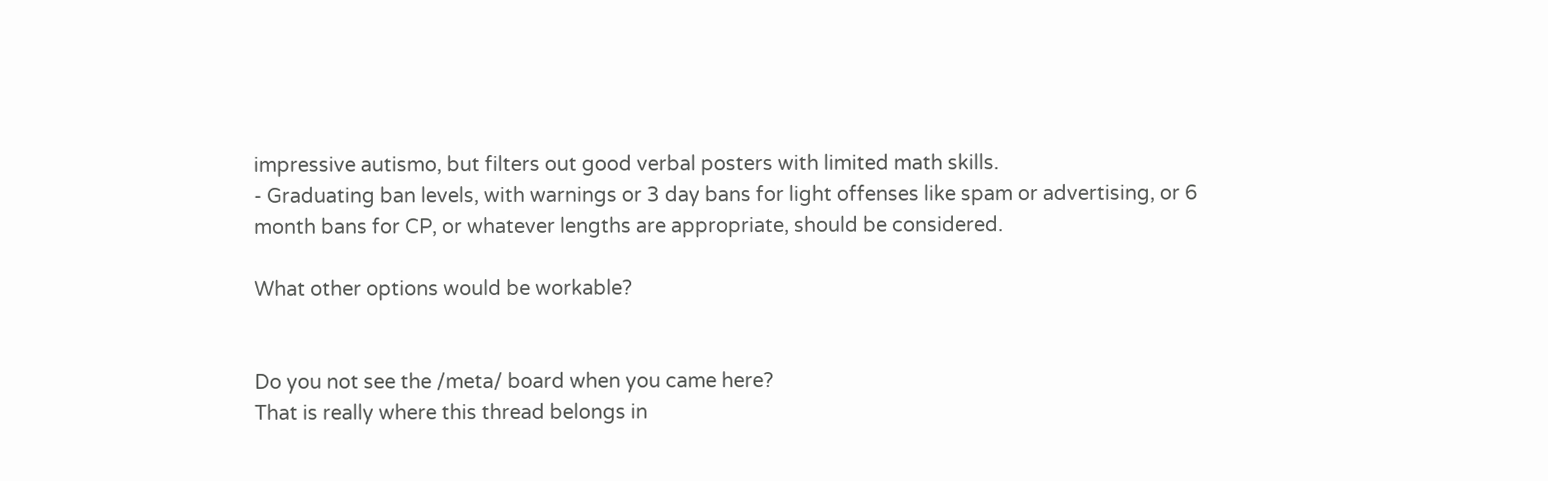impressive autismo, but filters out good verbal posters with limited math skills.
- Graduating ban levels, with warnings or 3 day bans for light offenses like spam or advertising, or 6 month bans for CP, or whatever lengths are appropriate, should be considered.

What other options would be workable?


Do you not see the /meta/ board when you came here?
That is really where this thread belongs in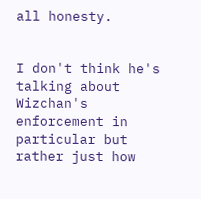all honesty.


I don't think he's talking about Wizchan's enforcement in particular but rather just how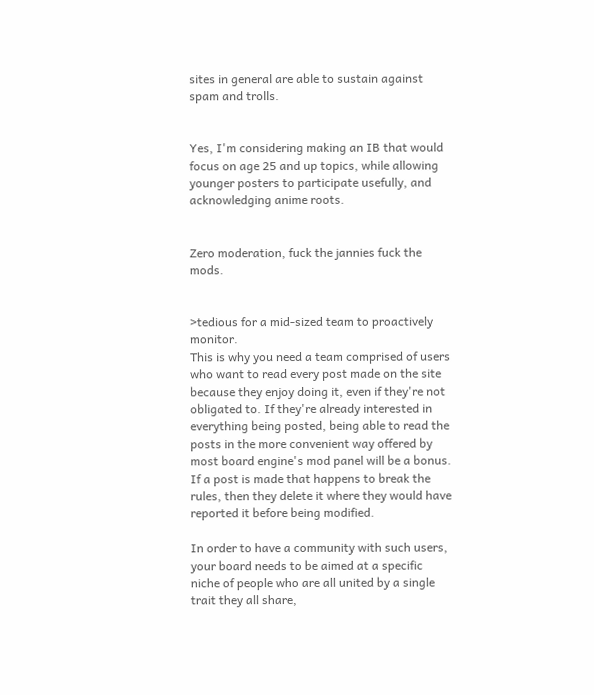sites in general are able to sustain against spam and trolls.


Yes, I'm considering making an IB that would focus on age 25 and up topics, while allowing younger posters to participate usefully, and acknowledging anime roots.


Zero moderation, fuck the jannies fuck the mods.


>tedious for a mid-sized team to proactively monitor.
This is why you need a team comprised of users who want to read every post made on the site because they enjoy doing it, even if they're not obligated to. If they're already interested in everything being posted, being able to read the posts in the more convenient way offered by most board engine's mod panel will be a bonus. If a post is made that happens to break the rules, then they delete it where they would have reported it before being modified.

In order to have a community with such users, your board needs to be aimed at a specific niche of people who are all united by a single trait they all share,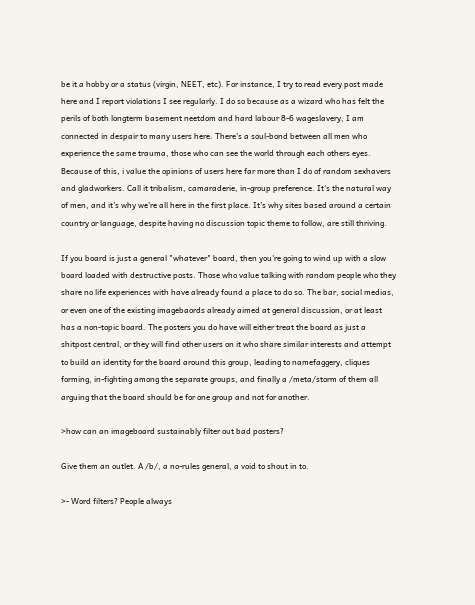be it a hobby or a status (virgin, NEET, etc). For instance, I try to read every post made here and I report violations I see regularly. I do so because as a wizard who has felt the perils of both longterm basement neetdom and hard labour 8-6 wageslavery, I am connected in despair to many users here. There's a soul-bond between all men who experience the same trauma, those who can see the world through each others eyes. Because of this, i value the opinions of users here far more than I do of random sexhavers and gladworkers. Call it tribalism, camaraderie, in-group preference. It's the natural way of men, and it's why we're all here in the first place. It's why sites based around a certain country or language, despite having no discussion topic theme to follow, are still thriving.

If you board is just a general "whatever" board, then you're going to wind up with a slow board loaded with destructive posts. Those who value talking with random people who they share no life experiences with have already found a place to do so. The bar, social medias, or even one of the existing imagebaords already aimed at general discussion, or at least has a non-topic board. The posters you do have will either treat the board as just a shitpost central, or they will find other users on it who share similar interests and attempt to build an identity for the board around this group, leading to namefaggery, cliques forming, in-fighting among the separate groups, and finally a /meta/storm of them all arguing that the board should be for one group and not for another.

>how can an imageboard sustainably filter out bad posters?

Give them an outlet. A /b/, a no-rules general, a void to shout in to.

>- Word filters? People always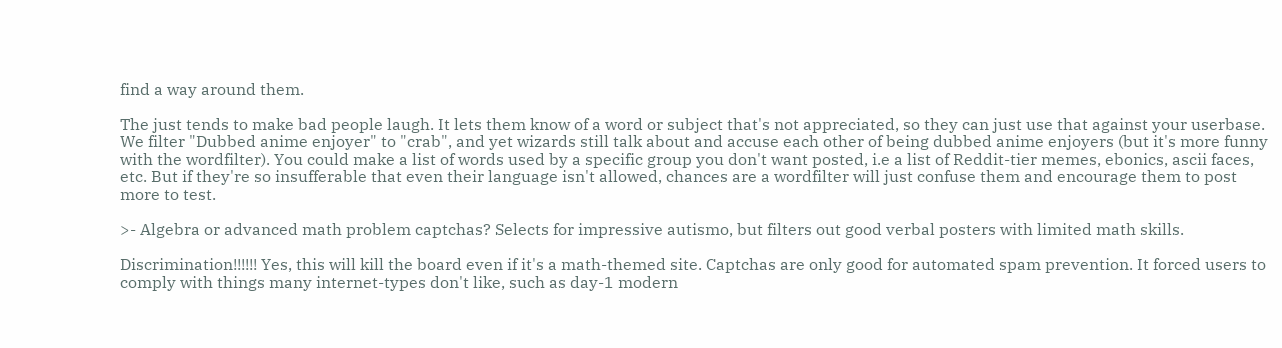find a way around them.

The just tends to make bad people laugh. It lets them know of a word or subject that's not appreciated, so they can just use that against your userbase. We filter "Dubbed anime enjoyer" to "crab", and yet wizards still talk about and accuse each other of being dubbed anime enjoyers (but it's more funny with the wordfilter). You could make a list of words used by a specific group you don't want posted, i.e a list of Reddit-tier memes, ebonics, ascii faces, etc. But if they're so insufferable that even their language isn't allowed, chances are a wordfilter will just confuse them and encourage them to post more to test.

>- Algebra or advanced math problem captchas? Selects for impressive autismo, but filters out good verbal posters with limited math skills.

Discrimination!!!!!! Yes, this will kill the board even if it's a math-themed site. Captchas are only good for automated spam prevention. It forced users to comply with things many internet-types don't like, such as day-1 modern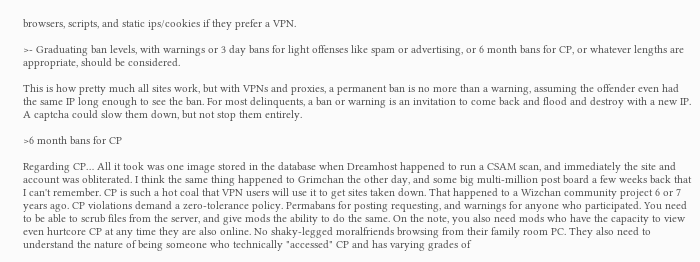browsers, scripts, and static ips/cookies if they prefer a VPN.

>- Graduating ban levels, with warnings or 3 day bans for light offenses like spam or advertising, or 6 month bans for CP, or whatever lengths are appropriate, should be considered.

This is how pretty much all sites work, but with VPNs and proxies, a permanent ban is no more than a warning, assuming the offender even had the same IP long enough to see the ban. For most delinquents, a ban or warning is an invitation to come back and flood and destroy with a new IP. A captcha could slow them down, but not stop them entirely.

>6 month bans for CP

Regarding CP… All it took was one image stored in the database when Dreamhost happened to run a CSAM scan, and immediately the site and account was obliterated. I think the same thing happened to Grimchan the other day, and some big multi-million post board a few weeks back that I can't remember. CP is such a hot coal that VPN users will use it to get sites taken down. That happened to a Wizchan community project 6 or 7 years ago. CP violations demand a zero-tolerance policy. Permabans for posting requesting, and warnings for anyone who participated. You need to be able to scrub files from the server, and give mods the ability to do the same. On the note, you also need mods who have the capacity to view even hurtcore CP at any time they are also online. No shaky-legged moralfriends browsing from their family room PC. They also need to understand the nature of being someone who technically "accessed" CP and has varying grades of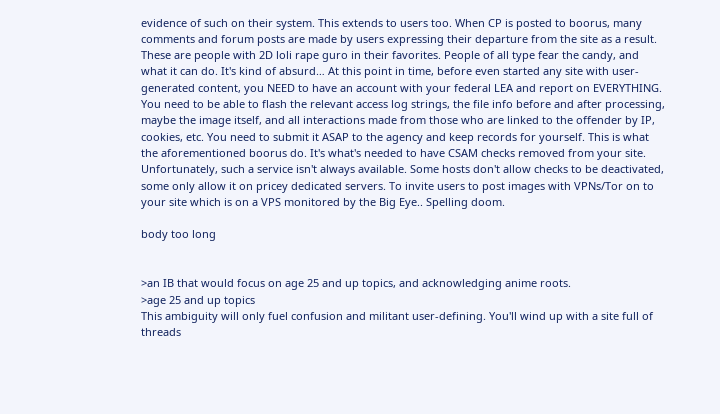evidence of such on their system. This extends to users too. When CP is posted to boorus, many comments and forum posts are made by users expressing their departure from the site as a result. These are people with 2D loli rape guro in their favorites. People of all type fear the candy, and what it can do. It's kind of absurd… At this point in time, before even started any site with user-generated content, you NEED to have an account with your federal LEA and report on EVERYTHING. You need to be able to flash the relevant access log strings, the file info before and after processing, maybe the image itself, and all interactions made from those who are linked to the offender by IP, cookies, etc. You need to submit it ASAP to the agency and keep records for yourself. This is what the aforementioned boorus do. It's what's needed to have CSAM checks removed from your site. Unfortunately, such a service isn't always available. Some hosts don't allow checks to be deactivated, some only allow it on pricey dedicated servers. To invite users to post images with VPNs/Tor on to your site which is on a VPS monitored by the Big Eye.. Spelling doom.

body too long


>an IB that would focus on age 25 and up topics, and acknowledging anime roots.
>age 25 and up topics
This ambiguity will only fuel confusion and militant user-defining. You'll wind up with a site full of threads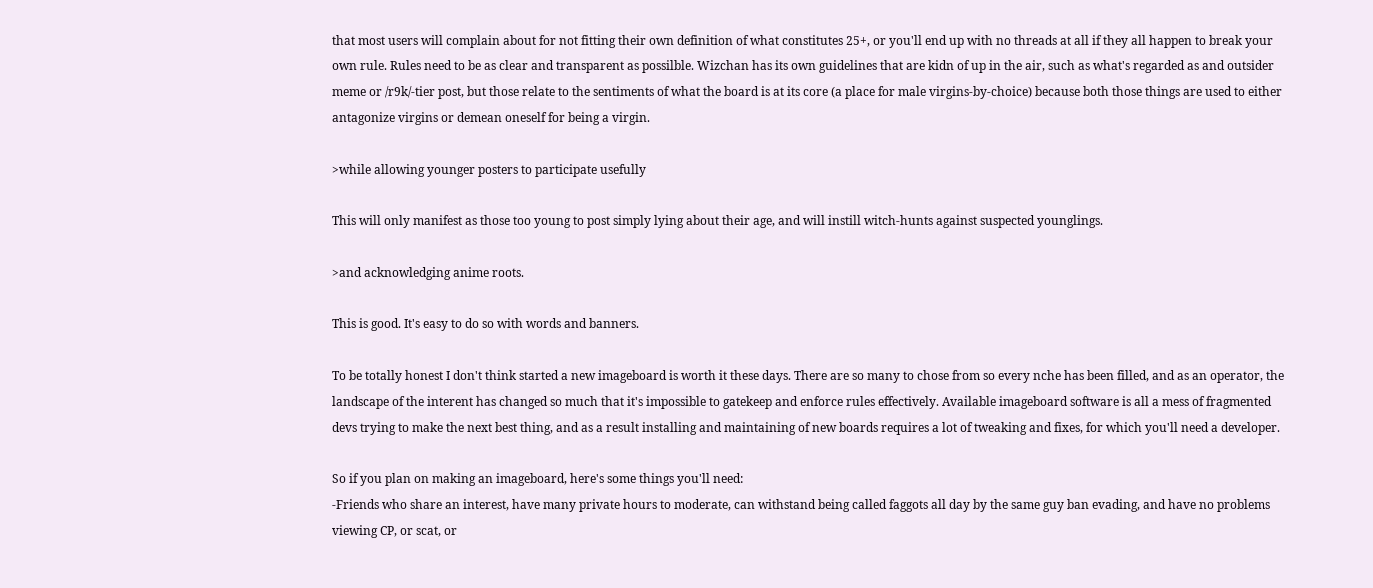that most users will complain about for not fitting their own definition of what constitutes 25+, or you'll end up with no threads at all if they all happen to break your own rule. Rules need to be as clear and transparent as possilble. Wizchan has its own guidelines that are kidn of up in the air, such as what's regarded as and outsider meme or /r9k/-tier post, but those relate to the sentiments of what the board is at its core (a place for male virgins-by-choice) because both those things are used to either antagonize virgins or demean oneself for being a virgin.

>while allowing younger posters to participate usefully

This will only manifest as those too young to post simply lying about their age, and will instill witch-hunts against suspected younglings.

>and acknowledging anime roots.

This is good. It's easy to do so with words and banners.

To be totally honest I don't think started a new imageboard is worth it these days. There are so many to chose from so every nche has been filled, and as an operator, the landscape of the interent has changed so much that it's impossible to gatekeep and enforce rules effectively. Available imageboard software is all a mess of fragmented devs trying to make the next best thing, and as a result installing and maintaining of new boards requires a lot of tweaking and fixes, for which you'll need a developer.

So if you plan on making an imageboard, here's some things you'll need:
-Friends who share an interest, have many private hours to moderate, can withstand being called faggots all day by the same guy ban evading, and have no problems viewing CP, or scat, or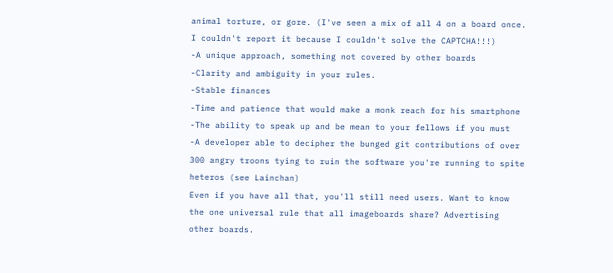animal torture, or gore. (I've seen a mix of all 4 on a board once. I couldn't report it because I couldn't solve the CAPTCHA!!!)
-A unique approach, something not covered by other boards
-Clarity and ambiguity in your rules.
-Stable finances
-Time and patience that would make a monk reach for his smartphone
-The ability to speak up and be mean to your fellows if you must
-A developer able to decipher the bunged git contributions of over 300 angry troons tying to ruin the software you're running to spite heteros (see Lainchan)
Even if you have all that, you'll still need users. Want to know the one universal rule that all imageboards share? Advertising other boards.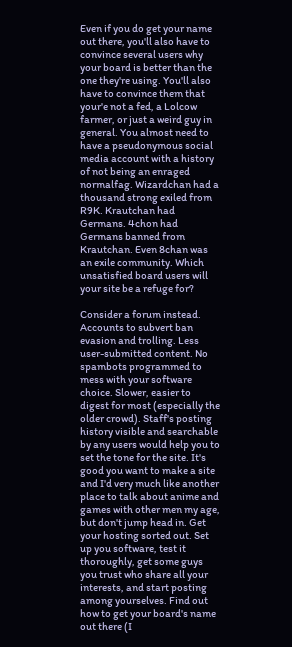Even if you do get your name out there, you'll also have to convince several users why your board is better than the one they're using. You'll also have to convince them that your'e not a fed, a Lolcow farmer, or just a weird guy in general. You almost need to have a pseudonymous social media account with a history of not being an enraged normalfag. Wizardchan had a thousand strong exiled from R9K. Krautchan had Germans. 4chon had Germans banned from Krautchan. Even 8chan was an exile community. Which unsatisfied board users will your site be a refuge for?

Consider a forum instead. Accounts to subvert ban evasion and trolling. Less user-submitted content. No spambots programmed to mess with your software choice. Slower, easier to digest for most (especially the older crowd). Staff's posting history visible and searchable by any users would help you to set the tone for the site. It's good you want to make a site and I'd very much like another place to talk about anime and games with other men my age, but don't jump head in. Get your hosting sorted out. Set up you software, test it thoroughly, get some guys you trust who share all your interests, and start posting among yourselves. Find out how to get your board's name out there (I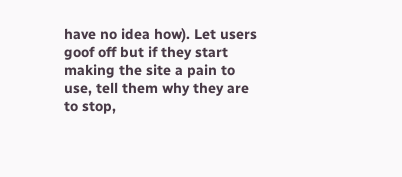have no idea how). Let users goof off but if they start making the site a pain to use, tell them why they are to stop,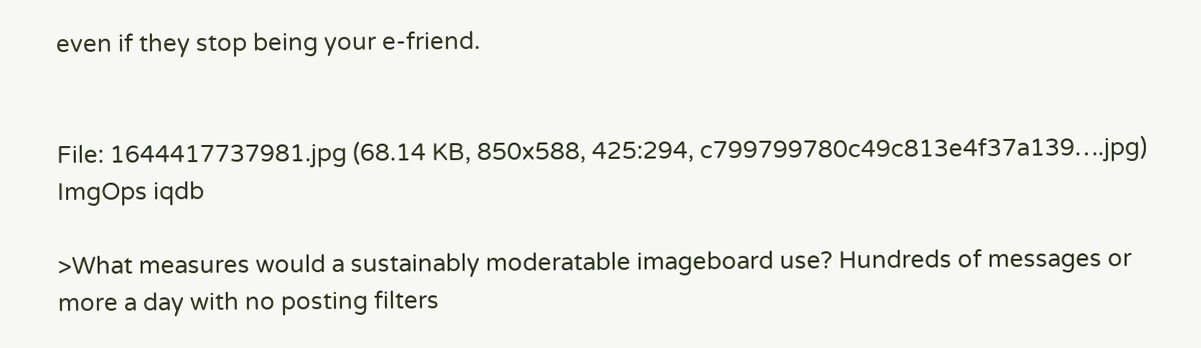even if they stop being your e-friend.


File: 1644417737981.jpg (68.14 KB, 850x588, 425:294, c799799780c49c813e4f37a139….jpg) ImgOps iqdb

>What measures would a sustainably moderatable imageboard use? Hundreds of messages or more a day with no posting filters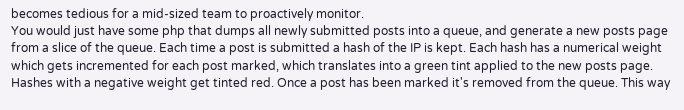becomes tedious for a mid-sized team to proactively monitor.
You would just have some php that dumps all newly submitted posts into a queue, and generate a new posts page from a slice of the queue. Each time a post is submitted a hash of the IP is kept. Each hash has a numerical weight which gets incremented for each post marked, which translates into a green tint applied to the new posts page. Hashes with a negative weight get tinted red. Once a post has been marked it's removed from the queue. This way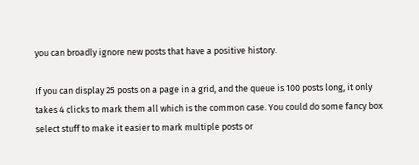you can broadly ignore new posts that have a positive history.

If you can display 25 posts on a page in a grid, and the queue is 100 posts long, it only takes 4 clicks to mark them all which is the common case. You could do some fancy box select stuff to make it easier to mark multiple posts or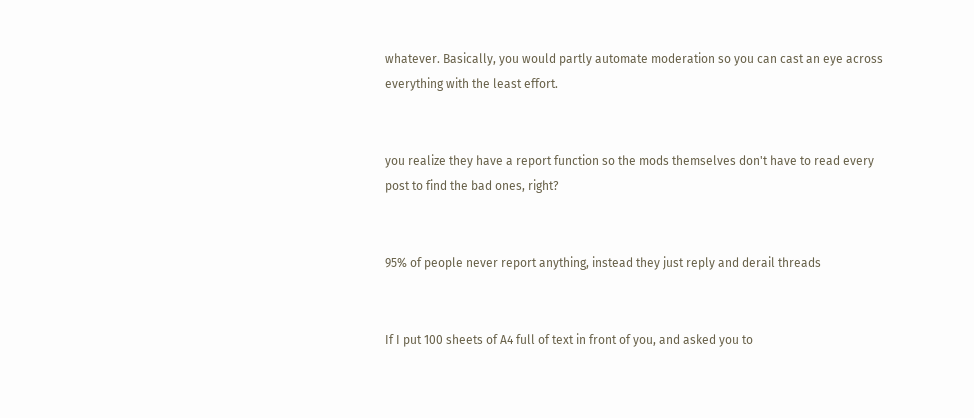whatever. Basically, you would partly automate moderation so you can cast an eye across everything with the least effort.


you realize they have a report function so the mods themselves don't have to read every post to find the bad ones, right?


95% of people never report anything, instead they just reply and derail threads


If I put 100 sheets of A4 full of text in front of you, and asked you to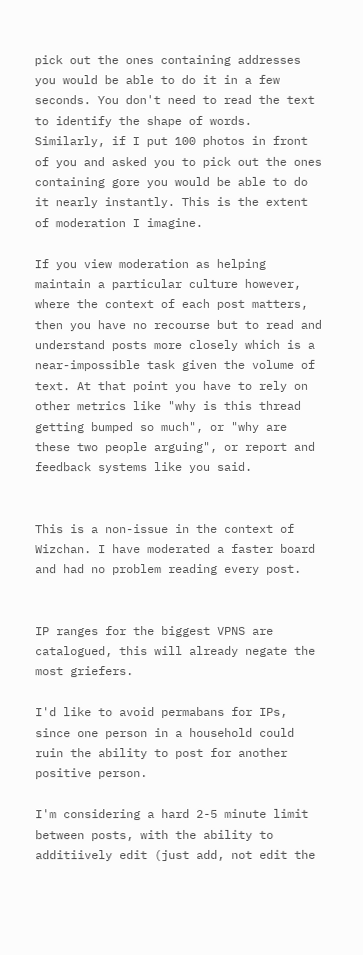pick out the ones containing addresses you would be able to do it in a few seconds. You don't need to read the text to identify the shape of words. Similarly, if I put 100 photos in front of you and asked you to pick out the ones containing gore you would be able to do it nearly instantly. This is the extent of moderation I imagine.

If you view moderation as helping maintain a particular culture however, where the context of each post matters, then you have no recourse but to read and understand posts more closely which is a near-impossible task given the volume of text. At that point you have to rely on other metrics like "why is this thread getting bumped so much", or "why are these two people arguing", or report and feedback systems like you said.


This is a non-issue in the context of Wizchan. I have moderated a faster board and had no problem reading every post.


IP ranges for the biggest VPNS are catalogued, this will already negate the most griefers.

I'd like to avoid permabans for IPs, since one person in a household could ruin the ability to post for another positive person.

I'm considering a hard 2-5 minute limit between posts, with the ability to additiively edit (just add, not edit the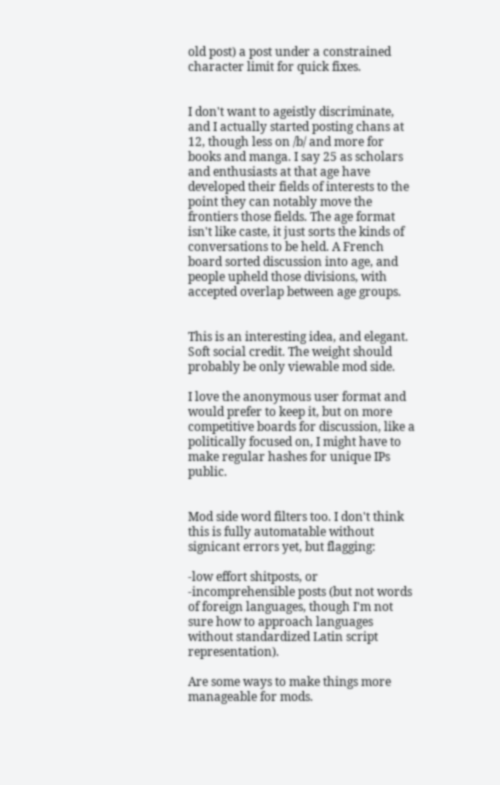old post) a post under a constrained character limit for quick fixes.


I don't want to ageistly discriminate, and I actually started posting chans at 12, though less on /b/ and more for books and manga. I say 25 as scholars and enthusiasts at that age have developed their fields of interests to the point they can notably move the frontiers those fields. The age format isn't like caste, it just sorts the kinds of conversations to be held. A French board sorted discussion into age, and people upheld those divisions, with accepted overlap between age groups.


This is an interesting idea, and elegant. Soft social credit. The weight should probably be only viewable mod side.

I love the anonymous user format and would prefer to keep it, but on more competitive boards for discussion, like a politically focused on, I might have to make regular hashes for unique IPs public.


Mod side word filters too. I don't think this is fully automatable without signicant errors yet, but flagging:

-low effort shitposts, or
-incomprehensible posts (but not words of foreign languages, though I'm not sure how to approach languages without standardized Latin script representation).

Are some ways to make things more manageable for mods.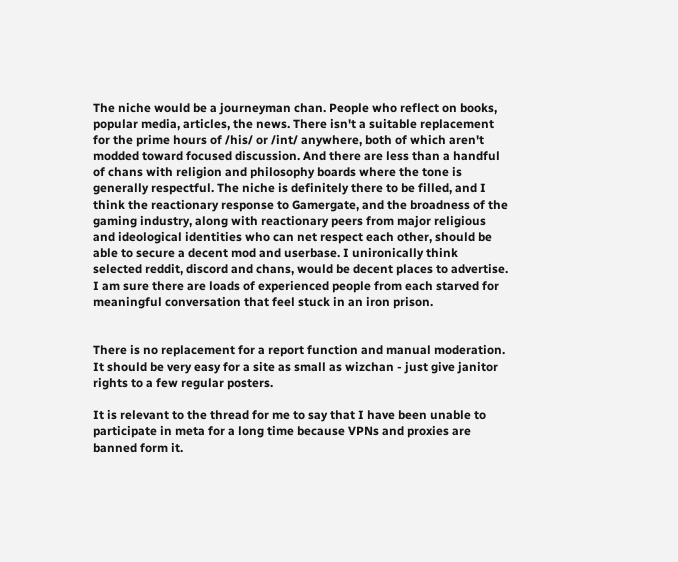The niche would be a journeyman chan. People who reflect on books, popular media, articles, the news. There isn't a suitable replacement for the prime hours of /his/ or /int/ anywhere, both of which aren't modded toward focused discussion. And there are less than a handful of chans with religion and philosophy boards where the tone is generally respectful. The niche is definitely there to be filled, and I think the reactionary response to Gamergate, and the broadness of the gaming industry, along with reactionary peers from major religious and ideological identities who can net respect each other, should be able to secure a decent mod and userbase. I unironically think selected reddit, discord and chans, would be decent places to advertise. I am sure there are loads of experienced people from each starved for meaningful conversation that feel stuck in an iron prison.


There is no replacement for a report function and manual moderation. It should be very easy for a site as small as wizchan - just give janitor rights to a few regular posters.

It is relevant to the thread for me to say that I have been unable to participate in meta for a long time because VPNs and proxies are banned form it.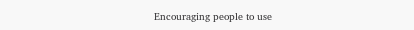Encouraging people to use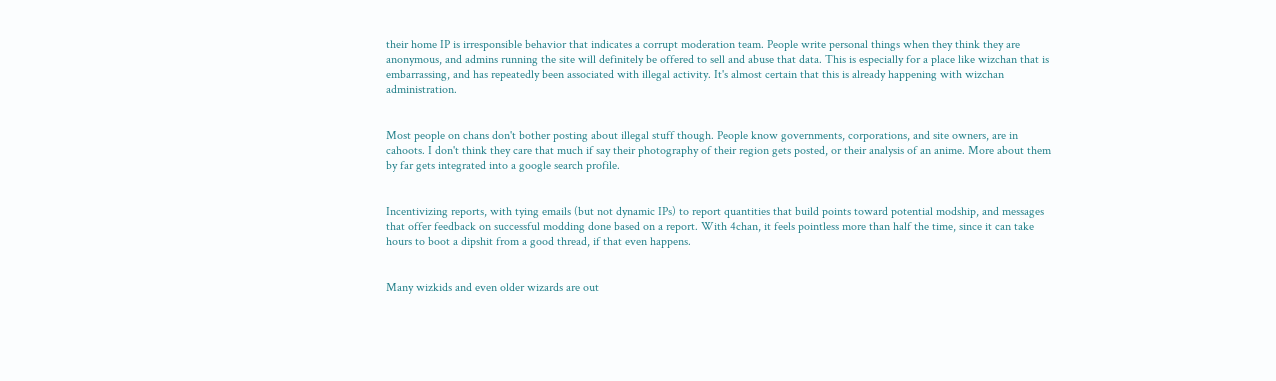their home IP is irresponsible behavior that indicates a corrupt moderation team. People write personal things when they think they are anonymous, and admins running the site will definitely be offered to sell and abuse that data. This is especially for a place like wizchan that is embarrassing, and has repeatedly been associated with illegal activity. It's almost certain that this is already happening with wizchan administration.


Most people on chans don't bother posting about illegal stuff though. People know governments, corporations, and site owners, are in cahoots. I don't think they care that much if say their photography of their region gets posted, or their analysis of an anime. More about them by far gets integrated into a google search profile.


Incentivizing reports, with tying emails (but not dynamic IPs) to report quantities that build points toward potential modship, and messages that offer feedback on successful modding done based on a report. With 4chan, it feels pointless more than half the time, since it can take hours to boot a dipshit from a good thread, if that even happens.


Many wizkids and even older wizards are out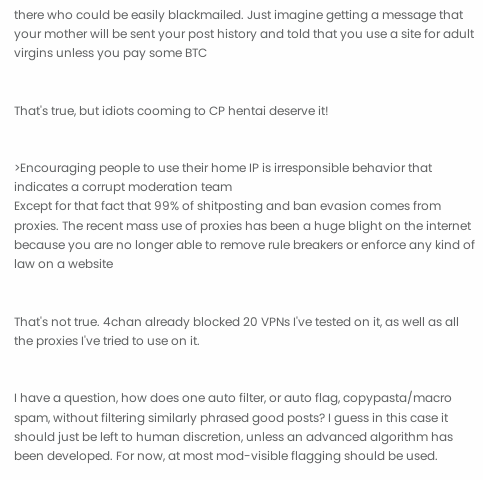there who could be easily blackmailed. Just imagine getting a message that your mother will be sent your post history and told that you use a site for adult virgins unless you pay some BTC


That's true, but idiots cooming to CP hentai deserve it!


>Encouraging people to use their home IP is irresponsible behavior that indicates a corrupt moderation team
Except for that fact that 99% of shitposting and ban evasion comes from proxies. The recent mass use of proxies has been a huge blight on the internet because you are no longer able to remove rule breakers or enforce any kind of law on a website


That's not true. 4chan already blocked 20 VPNs I've tested on it, as well as all the proxies I've tried to use on it.


I have a question, how does one auto filter, or auto flag, copypasta/macro spam, without filtering similarly phrased good posts? I guess in this case it should just be left to human discretion, unless an advanced algorithm has been developed. For now, at most mod-visible flagging should be used.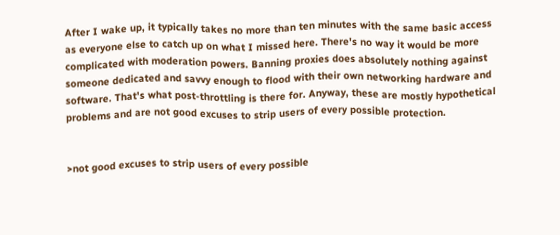After I wake up, it typically takes no more than ten minutes with the same basic access as everyone else to catch up on what I missed here. There's no way it would be more complicated with moderation powers. Banning proxies does absolutely nothing against someone dedicated and savvy enough to flood with their own networking hardware and software. That's what post-throttling is there for. Anyway, these are mostly hypothetical problems and are not good excuses to strip users of every possible protection.


>not good excuses to strip users of every possible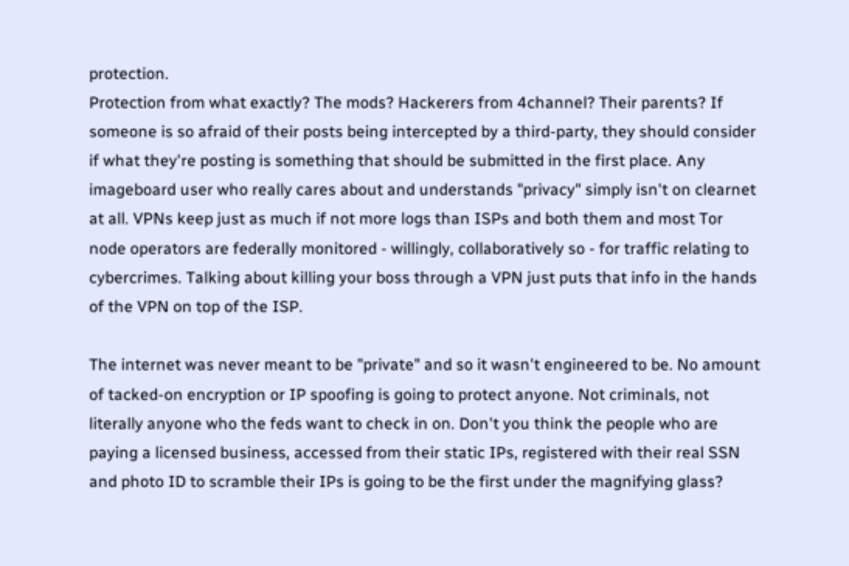protection.
Protection from what exactly? The mods? Hackerers from 4channel? Their parents? If someone is so afraid of their posts being intercepted by a third-party, they should consider if what they're posting is something that should be submitted in the first place. Any imageboard user who really cares about and understands "privacy" simply isn't on clearnet at all. VPNs keep just as much if not more logs than ISPs and both them and most Tor node operators are federally monitored - willingly, collaboratively so - for traffic relating to cybercrimes. Talking about killing your boss through a VPN just puts that info in the hands of the VPN on top of the ISP.

The internet was never meant to be "private" and so it wasn't engineered to be. No amount of tacked-on encryption or IP spoofing is going to protect anyone. Not criminals, not literally anyone who the feds want to check in on. Don't you think the people who are paying a licensed business, accessed from their static IPs, registered with their real SSN and photo ID to scramble their IPs is going to be the first under the magnifying glass?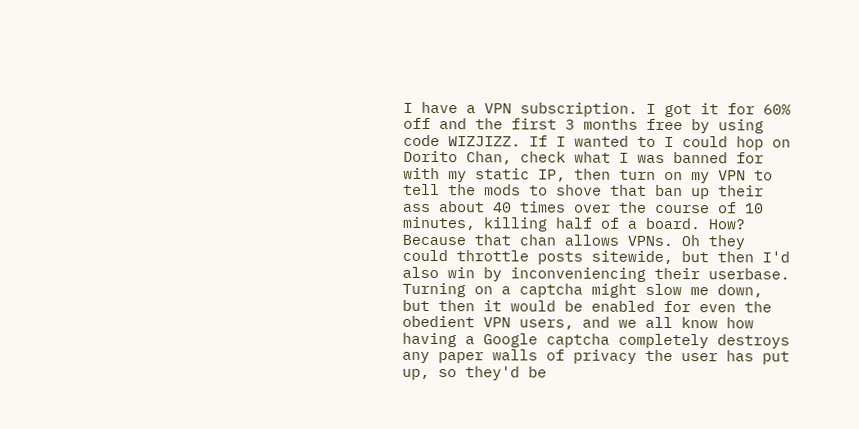I have a VPN subscription. I got it for 60% off and the first 3 months free by using code WIZJIZZ. If I wanted to I could hop on Dorito Chan, check what I was banned for with my static IP, then turn on my VPN to tell the mods to shove that ban up their ass about 40 times over the course of 10 minutes, killing half of a board. How? Because that chan allows VPNs. Oh they could throttle posts sitewide, but then I'd also win by inconveniencing their userbase. Turning on a captcha might slow me down, but then it would be enabled for even the obedient VPN users, and we all know how having a Google captcha completely destroys any paper walls of privacy the user has put up, so they'd be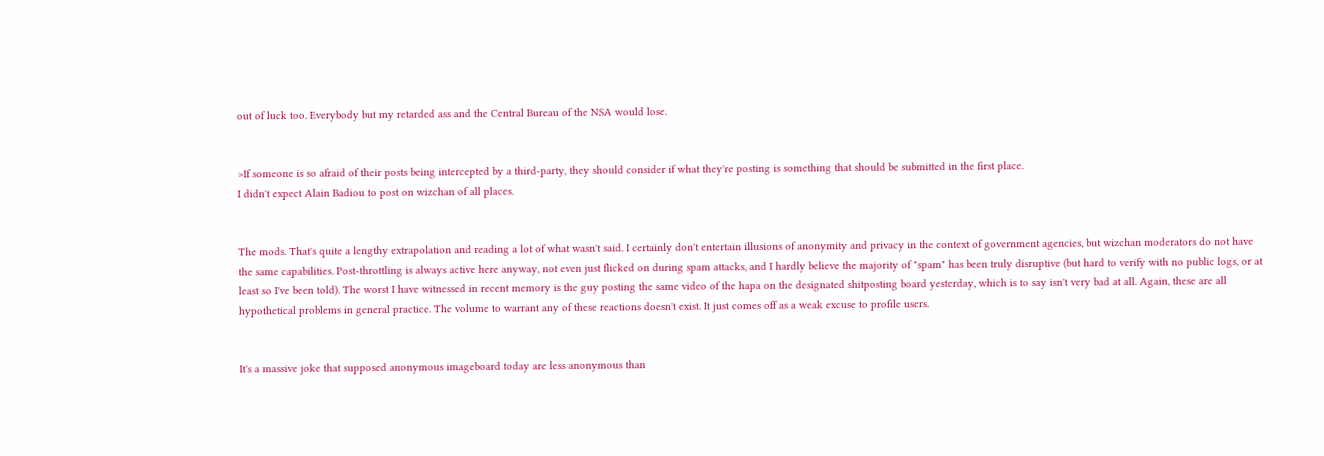out of luck too. Everybody but my retarded ass and the Central Bureau of the NSA would lose.


>If someone is so afraid of their posts being intercepted by a third-party, they should consider if what they're posting is something that should be submitted in the first place.
I didn't expect Alain Badiou to post on wizchan of all places.


The mods. That's quite a lengthy extrapolation and reading a lot of what wasn't said. I certainly don't entertain illusions of anonymity and privacy in the context of government agencies, but wizchan moderators do not have the same capabilities. Post-throttling is always active here anyway, not even just flicked on during spam attacks, and I hardly believe the majority of "spam" has been truly disruptive (but hard to verify with no public logs, or at least so I've been told). The worst I have witnessed in recent memory is the guy posting the same video of the hapa on the designated shitposting board yesterday, which is to say isn't very bad at all. Again, these are all hypothetical problems in general practice. The volume to warrant any of these reactions doesn't exist. It just comes off as a weak excuse to profile users.


It's a massive joke that supposed anonymous imageboard today are less anonymous than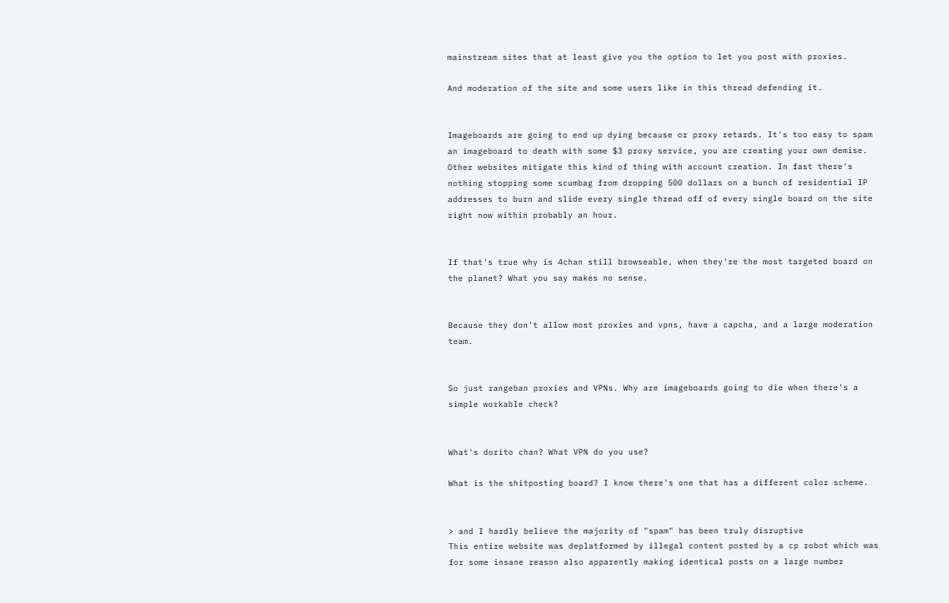mainstream sites that at least give you the option to let you post with proxies.

And moderation of the site and some users like in this thread defending it.


Imageboards are going to end up dying because or proxy retards. It's too easy to spam an imageboard to death with some $3 proxy service, you are creating your own demise. Other websites mitigate this kind of thing with account creation. In fast there's nothing stopping some scumbag from dropping 500 dollars on a bunch of residential IP addresses to burn and slide every single thread off of every single board on the site right now within probably an hour.


If that's true why is 4chan still browseable, when they're the most targeted board on the planet? What you say makes no sense.


Because they don't allow most proxies and vpns, have a capcha, and a large moderation team.


So just rangeban proxies and VPNs. Why are imageboards going to die when there's a simple workable check?


What's dorito chan? What VPN do you use?

What is the shitposting board? I know there's one that has a different color scheme.


> and I hardly believe the majority of "spam" has been truly disruptive
This entire website was deplatformed by illegal content posted by a cp robot which was for some insane reason also apparently making identical posts on a large number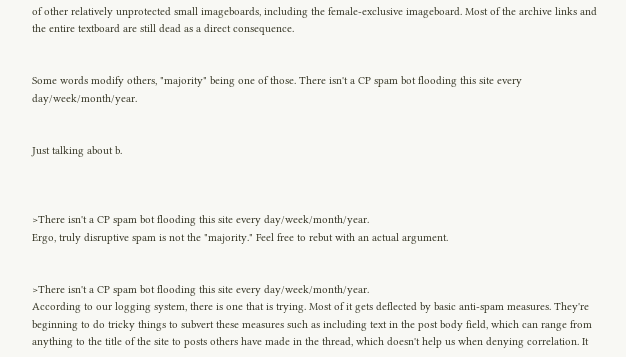of other relatively unprotected small imageboards, including the female-exclusive imageboard. Most of the archive links and the entire textboard are still dead as a direct consequence.


Some words modify others, "majority" being one of those. There isn't a CP spam bot flooding this site every day/week/month/year.


Just talking about b.



>There isn't a CP spam bot flooding this site every day/week/month/year.
Ergo, truly disruptive spam is not the "majority." Feel free to rebut with an actual argument.


>There isn't a CP spam bot flooding this site every day/week/month/year.
According to our logging system, there is one that is trying. Most of it gets deflected by basic anti-spam measures. They're beginning to do tricky things to subvert these measures such as including text in the post body field, which can range from anything to the title of the site to posts others have made in the thread, which doesn't help us when denying correlation. It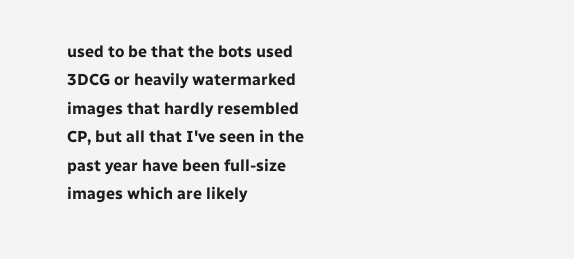used to be that the bots used 3DCG or heavily watermarked images that hardly resembled CP, but all that I've seen in the past year have been full-size images which are likely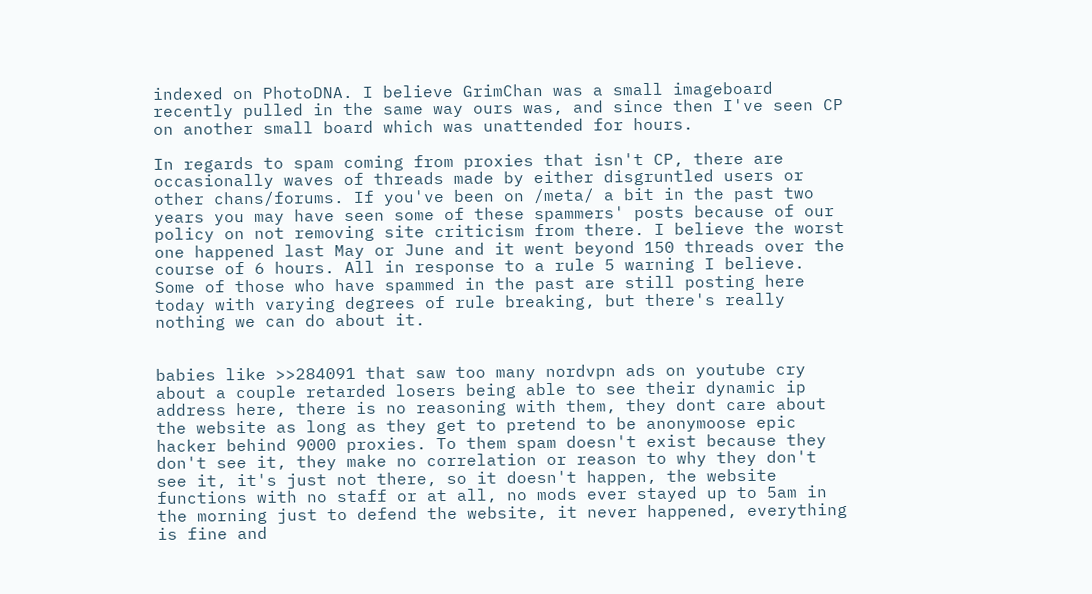indexed on PhotoDNA. I believe GrimChan was a small imageboard recently pulled in the same way ours was, and since then I've seen CP on another small board which was unattended for hours.

In regards to spam coming from proxies that isn't CP, there are occasionally waves of threads made by either disgruntled users or other chans/forums. If you've been on /meta/ a bit in the past two years you may have seen some of these spammers' posts because of our policy on not removing site criticism from there. I believe the worst one happened last May or June and it went beyond 150 threads over the course of 6 hours. All in response to a rule 5 warning I believe. Some of those who have spammed in the past are still posting here today with varying degrees of rule breaking, but there's really nothing we can do about it.


babies like >>284091 that saw too many nordvpn ads on youtube cry about a couple retarded losers being able to see their dynamic ip address here, there is no reasoning with them, they dont care about the website as long as they get to pretend to be anonymoose epic hacker behind 9000 proxies. To them spam doesn't exist because they don't see it, they make no correlation or reason to why they don't see it, it's just not there, so it doesn't happen, the website functions with no staff or at all, no mods ever stayed up to 5am in the morning just to defend the website, it never happened, everything is fine and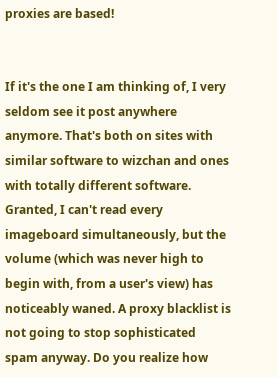proxies are based!


If it's the one I am thinking of, I very seldom see it post anywhere anymore. That's both on sites with similar software to wizchan and ones with totally different software. Granted, I can't read every imageboard simultaneously, but the volume (which was never high to begin with, from a user's view) has noticeably waned. A proxy blacklist is not going to stop sophisticated spam anyway. Do you realize how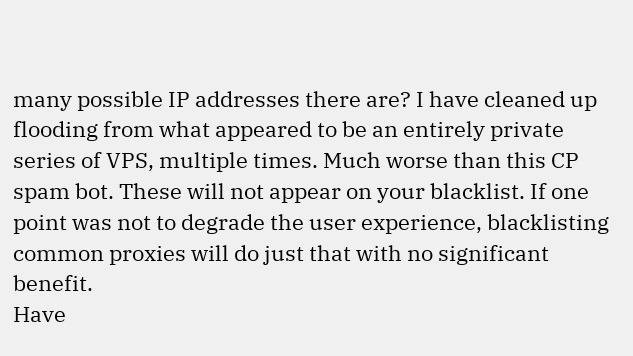many possible IP addresses there are? I have cleaned up flooding from what appeared to be an entirely private series of VPS, multiple times. Much worse than this CP spam bot. These will not appear on your blacklist. If one point was not to degrade the user experience, blacklisting common proxies will do just that with no significant benefit.
Have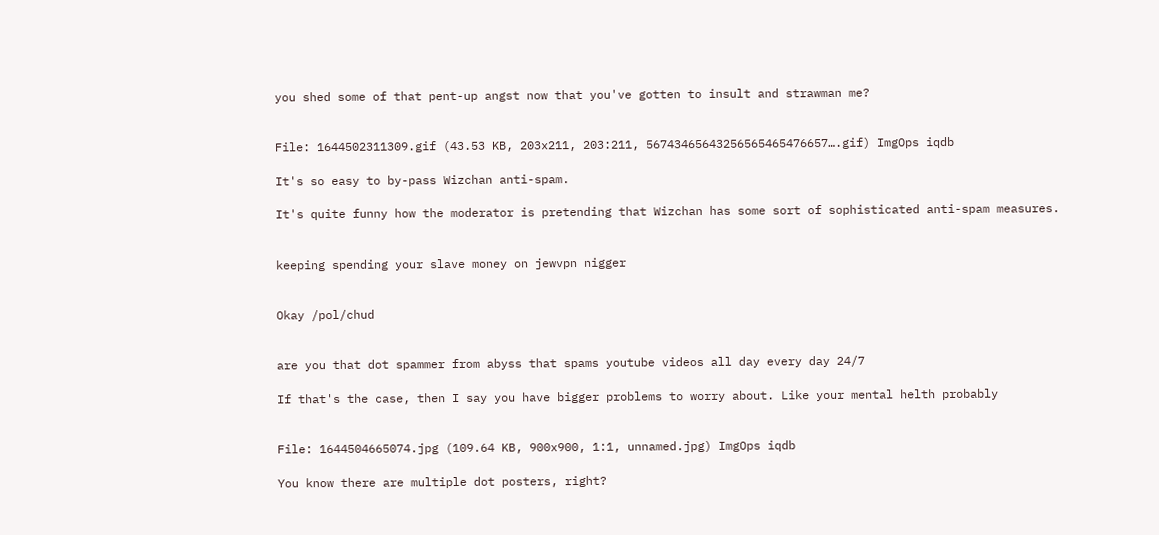you shed some of that pent-up angst now that you've gotten to insult and strawman me?


File: 1644502311309.gif (43.53 KB, 203x211, 203:211, 56743465643256565465476657….gif) ImgOps iqdb

It's so easy to by-pass Wizchan anti-spam.

It's quite funny how the moderator is pretending that Wizchan has some sort of sophisticated anti-spam measures.


keeping spending your slave money on jewvpn nigger


Okay /pol/chud


are you that dot spammer from abyss that spams youtube videos all day every day 24/7

If that's the case, then I say you have bigger problems to worry about. Like your mental helth probably


File: 1644504665074.jpg (109.64 KB, 900x900, 1:1, unnamed.jpg) ImgOps iqdb

You know there are multiple dot posters, right?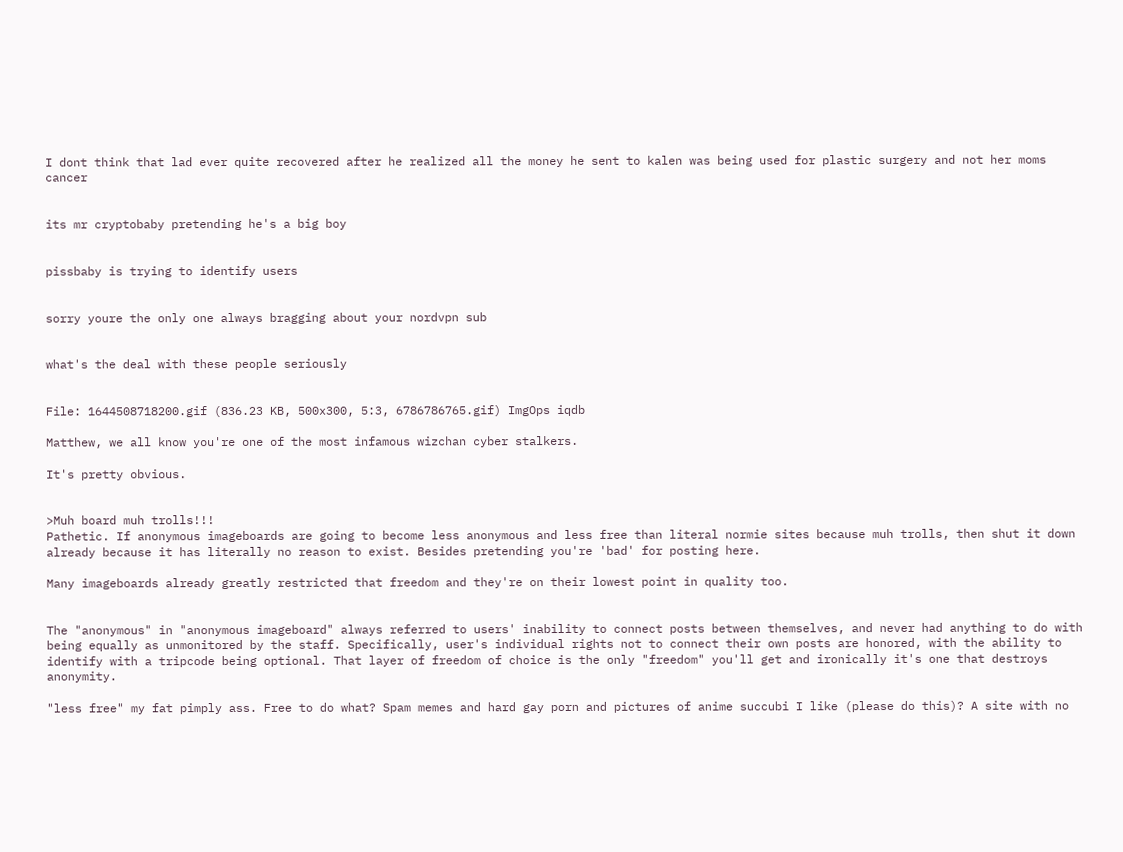I dont think that lad ever quite recovered after he realized all the money he sent to kalen was being used for plastic surgery and not her moms cancer


its mr cryptobaby pretending he's a big boy


pissbaby is trying to identify users


sorry youre the only one always bragging about your nordvpn sub


what's the deal with these people seriously


File: 1644508718200.gif (836.23 KB, 500x300, 5:3, 6786786765.gif) ImgOps iqdb

Matthew, we all know you're one of the most infamous wizchan cyber stalkers.

It's pretty obvious.


>Muh board muh trolls!!!
Pathetic. If anonymous imageboards are going to become less anonymous and less free than literal normie sites because muh trolls, then shut it down already because it has literally no reason to exist. Besides pretending you're 'bad' for posting here.

Many imageboards already greatly restricted that freedom and they're on their lowest point in quality too.


The "anonymous" in "anonymous imageboard" always referred to users' inability to connect posts between themselves, and never had anything to do with being equally as unmonitored by the staff. Specifically, user's individual rights not to connect their own posts are honored, with the ability to identify with a tripcode being optional. That layer of freedom of choice is the only "freedom" you'll get and ironically it's one that destroys anonymity.

"less free" my fat pimply ass. Free to do what? Spam memes and hard gay porn and pictures of anime succubi I like (please do this)? A site with no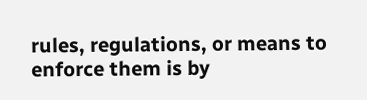rules, regulations, or means to enforce them is by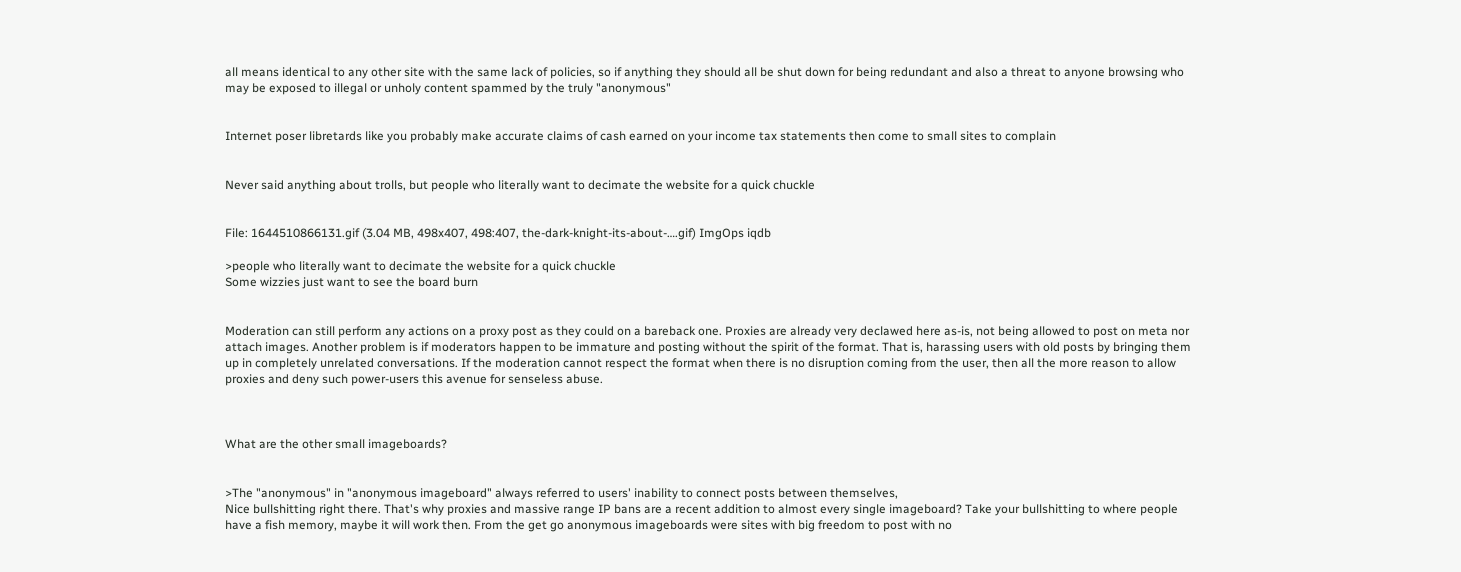all means identical to any other site with the same lack of policies, so if anything they should all be shut down for being redundant and also a threat to anyone browsing who may be exposed to illegal or unholy content spammed by the truly "anonymous"


Internet poser libretards like you probably make accurate claims of cash earned on your income tax statements then come to small sites to complain


Never said anything about trolls, but people who literally want to decimate the website for a quick chuckle


File: 1644510866131.gif (3.04 MB, 498x407, 498:407, the-dark-knight-its-about-….gif) ImgOps iqdb

>people who literally want to decimate the website for a quick chuckle
Some wizzies just want to see the board burn


Moderation can still perform any actions on a proxy post as they could on a bareback one. Proxies are already very declawed here as-is, not being allowed to post on meta nor attach images. Another problem is if moderators happen to be immature and posting without the spirit of the format. That is, harassing users with old posts by bringing them up in completely unrelated conversations. If the moderation cannot respect the format when there is no disruption coming from the user, then all the more reason to allow proxies and deny such power-users this avenue for senseless abuse.



What are the other small imageboards?


>The "anonymous" in "anonymous imageboard" always referred to users' inability to connect posts between themselves,
Nice bullshitting right there. That's why proxies and massive range IP bans are a recent addition to almost every single imageboard? Take your bullshitting to where people have a fish memory, maybe it will work then. From the get go anonymous imageboards were sites with big freedom to post with no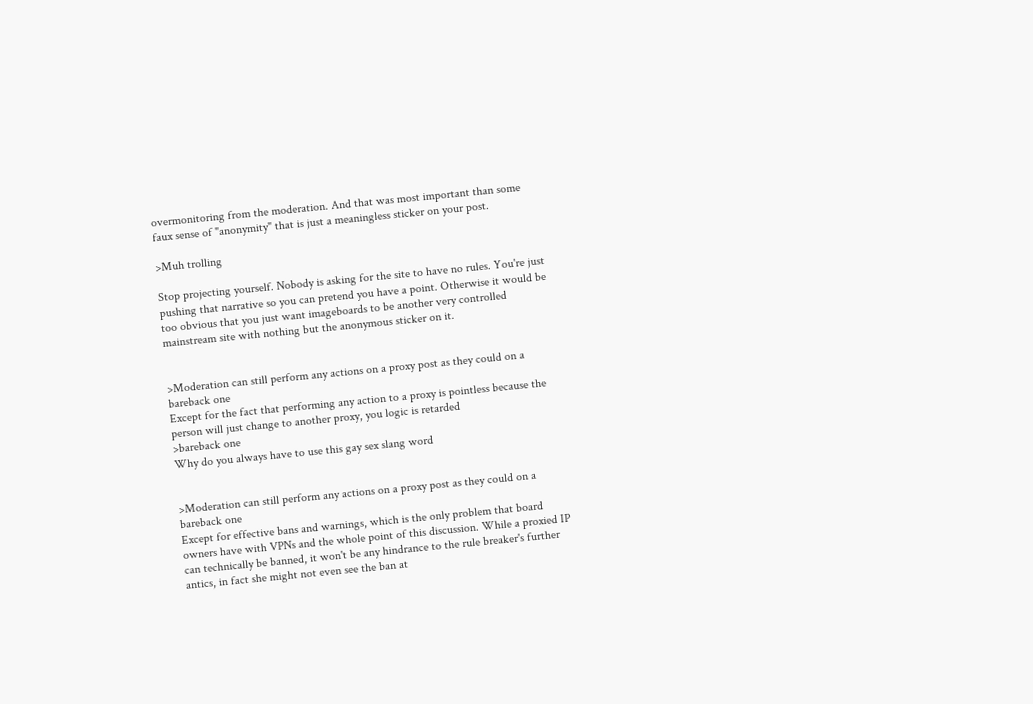overmonitoring from the moderation. And that was most important than some faux sense of "anonymity" that is just a meaningless sticker on your post.

>Muh trolling

Stop projecting yourself. Nobody is asking for the site to have no rules. You're just pushing that narrative so you can pretend you have a point. Otherwise it would be too obvious that you just want imageboards to be another very controlled mainstream site with nothing but the anonymous sticker on it.


>Moderation can still perform any actions on a proxy post as they could on a bareback one
Except for the fact that performing any action to a proxy is pointless because the person will just change to another proxy, you logic is retarded
>bareback one
Why do you always have to use this gay sex slang word


>Moderation can still perform any actions on a proxy post as they could on a bareback one
Except for effective bans and warnings, which is the only problem that board owners have with VPNs and the whole point of this discussion. While a proxied IP can technically be banned, it won't be any hindrance to the rule breaker's further antics, in fact she might not even see the ban at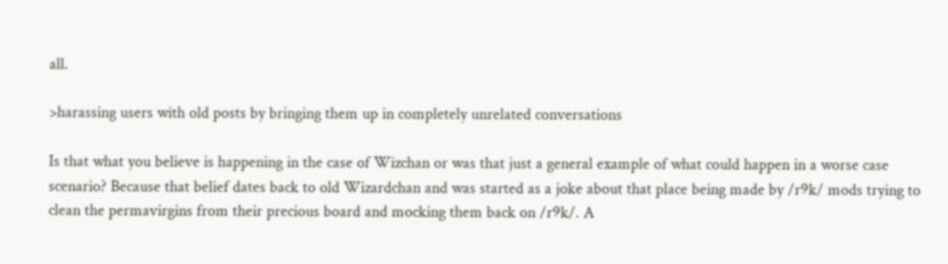all.

>harassing users with old posts by bringing them up in completely unrelated conversations

Is that what you believe is happening in the case of Wizchan or was that just a general example of what could happen in a worse case scenario? Because that belief dates back to old Wizardchan and was started as a joke about that place being made by /r9k/ mods trying to clean the permavirgins from their precious board and mocking them back on /r9k/. A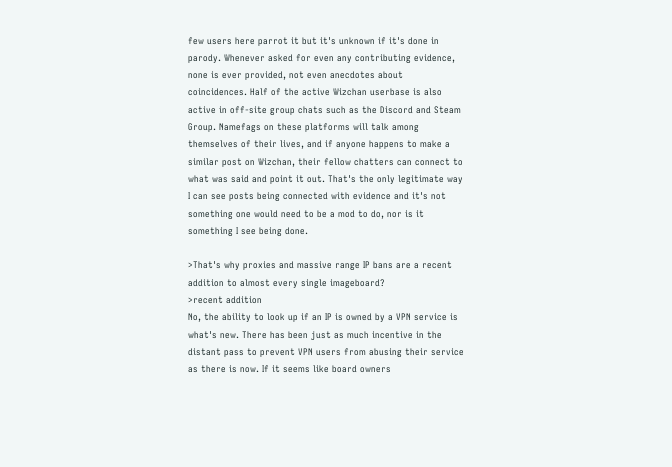few users here parrot it but it's unknown if it's done in parody. Whenever asked for even any contributing evidence, none is ever provided, not even anecdotes about coincidences. Half of the active Wizchan userbase is also active in off-site group chats such as the Discord and Steam Group. Namefags on these platforms will talk among themselves of their lives, and if anyone happens to make a similar post on Wizchan, their fellow chatters can connect to what was said and point it out. That's the only legitimate way I can see posts being connected with evidence and it's not something one would need to be a mod to do, nor is it something I see being done.

>That's why proxies and massive range IP bans are a recent addition to almost every single imageboard?
>recent addition
No, the ability to look up if an IP is owned by a VPN service is what's new. There has been just as much incentive in the distant pass to prevent VPN users from abusing their service as there is now. If it seems like board owners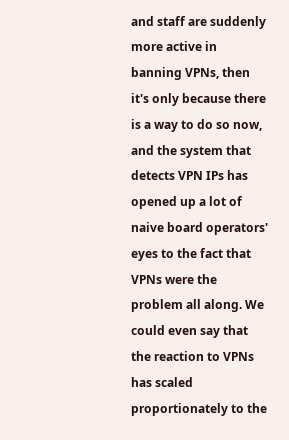and staff are suddenly more active in banning VPNs, then it's only because there is a way to do so now, and the system that detects VPN IPs has opened up a lot of naive board operators' eyes to the fact that VPNs were the problem all along. We could even say that the reaction to VPNs has scaled proportionately to the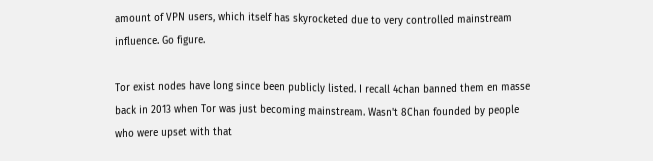amount of VPN users, which itself has skyrocketed due to very controlled mainstream influence. Go figure.

Tor exist nodes have long since been publicly listed. I recall 4chan banned them en masse back in 2013 when Tor was just becoming mainstream. Wasn't 8Chan founded by people who were upset with that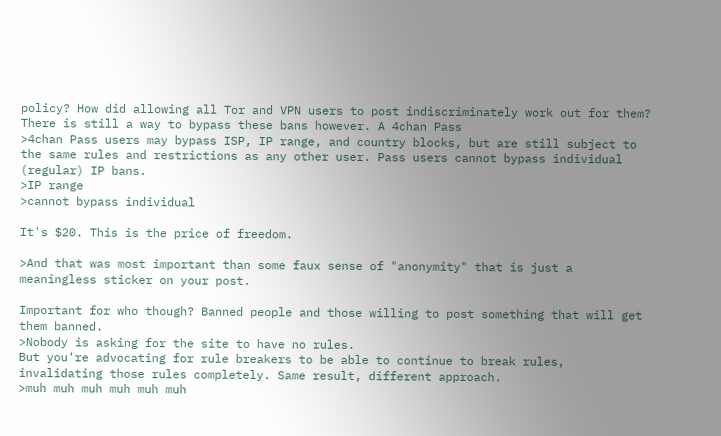policy? How did allowing all Tor and VPN users to post indiscriminately work out for them? There is still a way to bypass these bans however. A 4chan Pass
>4chan Pass users may bypass ISP, IP range, and country blocks, but are still subject to the same rules and restrictions as any other user. Pass users cannot bypass individual (regular) IP bans.
>IP range
>cannot bypass individual

It's $20. This is the price of freedom.

>And that was most important than some faux sense of "anonymity" that is just a meaningless sticker on your post.

Important for who though? Banned people and those willing to post something that will get them banned.
>Nobody is asking for the site to have no rules.
But you're advocating for rule breakers to be able to continue to break rules, invalidating those rules completely. Same result, different approach.
>muh muh muh muh muh muh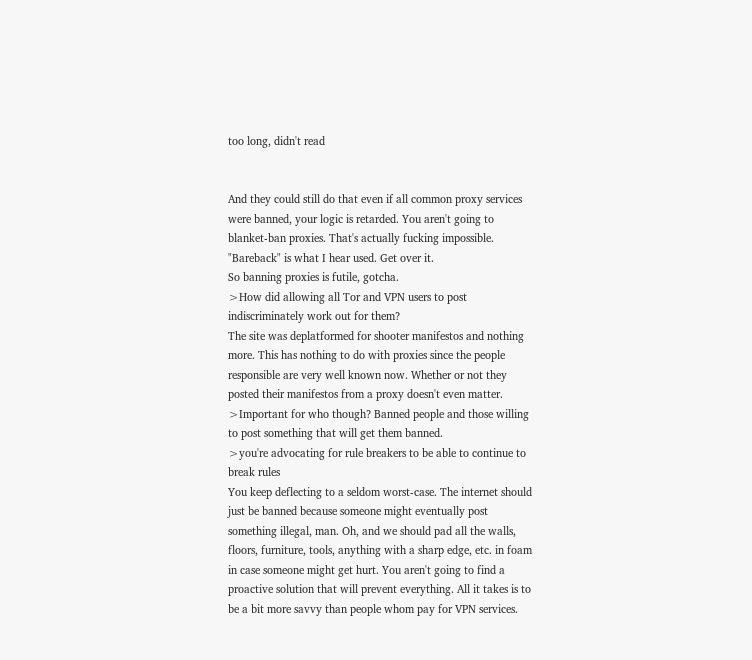too long, didn't read


And they could still do that even if all common proxy services were banned, your logic is retarded. You aren't going to blanket-ban proxies. That's actually fucking impossible. "Bareback" is what I hear used. Get over it.
So banning proxies is futile, gotcha.
>How did allowing all Tor and VPN users to post indiscriminately work out for them?
The site was deplatformed for shooter manifestos and nothing more. This has nothing to do with proxies since the people responsible are very well known now. Whether or not they posted their manifestos from a proxy doesn't even matter.
>Important for who though? Banned people and those willing to post something that will get them banned.
>you're advocating for rule breakers to be able to continue to break rules
You keep deflecting to a seldom worst-case. The internet should just be banned because someone might eventually post something illegal, man. Oh, and we should pad all the walls, floors, furniture, tools, anything with a sharp edge, etc. in foam in case someone might get hurt. You aren't going to find a proactive solution that will prevent everything. All it takes is to be a bit more savvy than people whom pay for VPN services.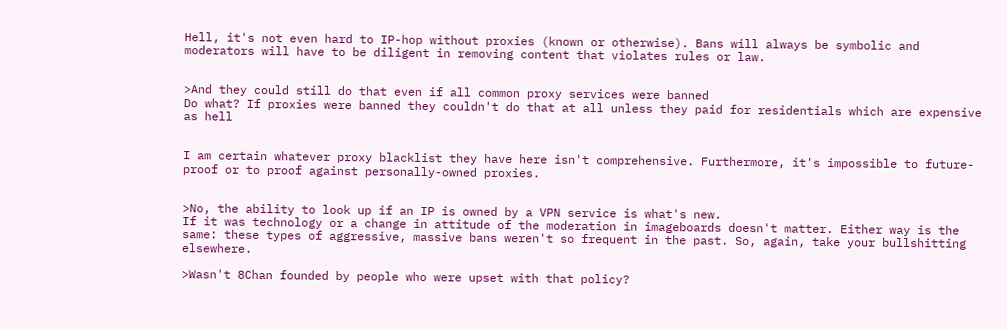Hell, it's not even hard to IP-hop without proxies (known or otherwise). Bans will always be symbolic and moderators will have to be diligent in removing content that violates rules or law.


>And they could still do that even if all common proxy services were banned
Do what? If proxies were banned they couldn't do that at all unless they paid for residentials which are expensive as hell


I am certain whatever proxy blacklist they have here isn't comprehensive. Furthermore, it's impossible to future-proof or to proof against personally-owned proxies.


>No, the ability to look up if an IP is owned by a VPN service is what's new.
If it was technology or a change in attitude of the moderation in imageboards doesn't matter. Either way is the same: these types of aggressive, massive bans weren't so frequent in the past. So, again, take your bullshitting elsewhere.

>Wasn't 8Chan founded by people who were upset with that policy?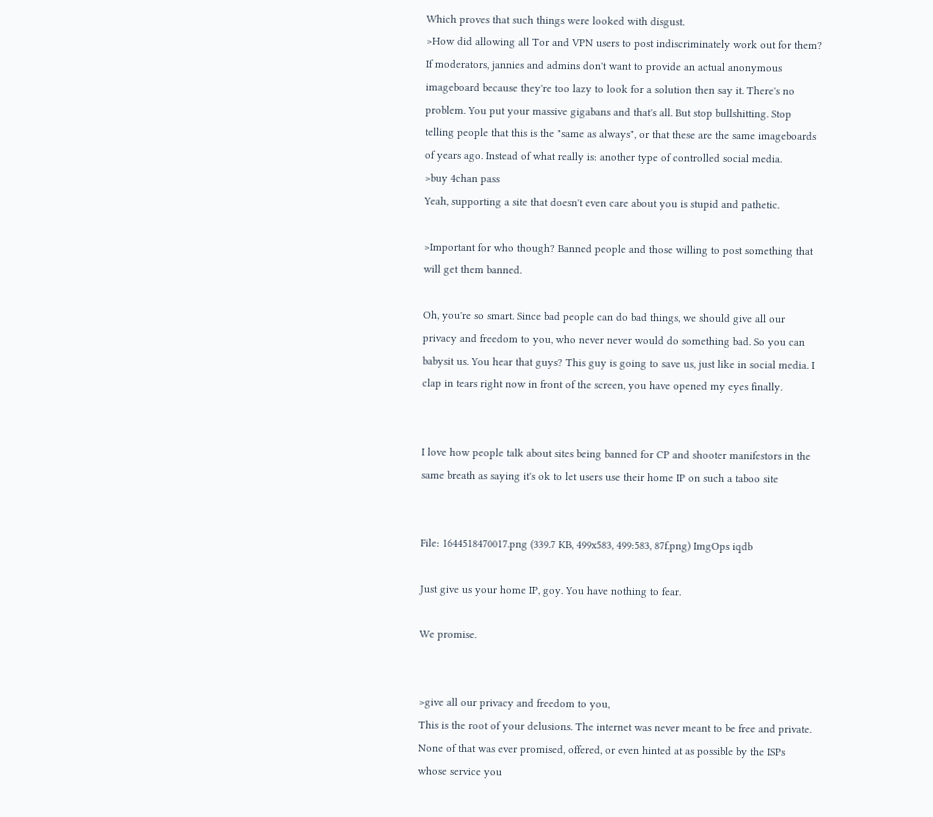Which proves that such things were looked with disgust.
>How did allowing all Tor and VPN users to post indiscriminately work out for them?
If moderators, jannies and admins don't want to provide an actual anonymous imageboard because they're too lazy to look for a solution then say it. There's no problem. You put your massive gigabans and that's all. But stop bullshitting. Stop telling people that this is the "same as always", or that these are the same imageboards of years ago. Instead of what really is: another type of controlled social media.
>buy 4chan pass
Yeah, supporting a site that doesn't even care about you is stupid and pathetic.

>Important for who though? Banned people and those willing to post something that will get them banned.

Oh, you're so smart. Since bad people can do bad things, we should give all our privacy and freedom to you, who never never would do something bad. So you can babysit us. You hear that guys? This guy is going to save us, just like in social media. I clap in tears right now in front of the screen, you have opened my eyes finally.


I love how people talk about sites being banned for CP and shooter manifestors in the same breath as saying it's ok to let users use their home IP on such a taboo site


File: 1644518470017.png (339.7 KB, 499x583, 499:583, 87f.png) ImgOps iqdb

Just give us your home IP, goy. You have nothing to fear.

We promise.


>give all our privacy and freedom to you,
This is the root of your delusions. The internet was never meant to be free and private. None of that was ever promised, offered, or even hinted at as possible by the ISPs whose service you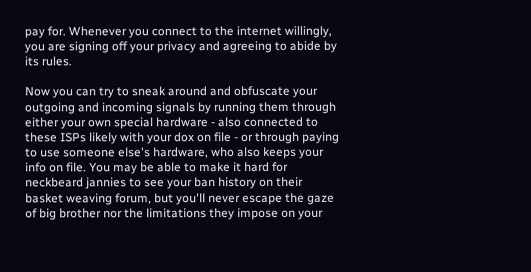pay for. Whenever you connect to the internet willingly, you are signing off your privacy and agreeing to abide by its rules.

Now you can try to sneak around and obfuscate your outgoing and incoming signals by running them through either your own special hardware - also connected to these ISPs likely with your dox on file - or through paying to use someone else's hardware, who also keeps your info on file. You may be able to make it hard for neckbeard jannies to see your ban history on their basket weaving forum, but you'll never escape the gaze of big brother nor the limitations they impose on your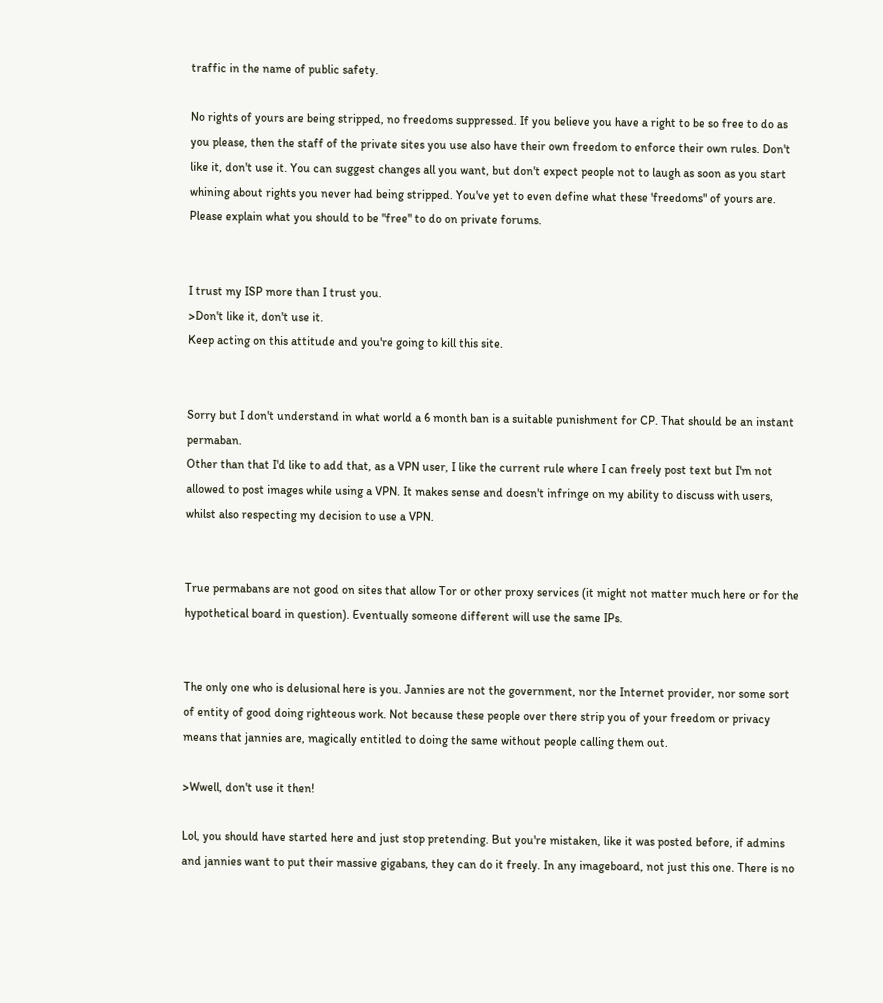traffic in the name of public safety.

No rights of yours are being stripped, no freedoms suppressed. If you believe you have a right to be so free to do as you please, then the staff of the private sites you use also have their own freedom to enforce their own rules. Don't like it, don't use it. You can suggest changes all you want, but don't expect people not to laugh as soon as you start whining about rights you never had being stripped. You've yet to even define what these 'freedoms" of yours are. Please explain what you should to be "free" to do on private forums.


I trust my ISP more than I trust you.
>Don't like it, don't use it.
Keep acting on this attitude and you're going to kill this site.


Sorry but I don't understand in what world a 6 month ban is a suitable punishment for CP. That should be an instant permaban.
Other than that I'd like to add that, as a VPN user, I like the current rule where I can freely post text but I'm not allowed to post images while using a VPN. It makes sense and doesn't infringe on my ability to discuss with users, whilst also respecting my decision to use a VPN.


True permabans are not good on sites that allow Tor or other proxy services (it might not matter much here or for the hypothetical board in question). Eventually someone different will use the same IPs.


The only one who is delusional here is you. Jannies are not the government, nor the Internet provider, nor some sort of entity of good doing righteous work. Not because these people over there strip you of your freedom or privacy means that jannies are, magically entitled to doing the same without people calling them out.

>Wwell, don't use it then!

Lol, you should have started here and just stop pretending. But you're mistaken, like it was posted before, if admins and jannies want to put their massive gigabans, they can do it freely. In any imageboard, not just this one. There is no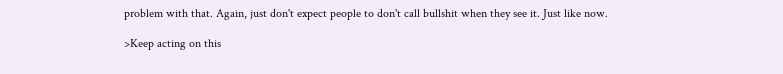problem with that. Again, just don't expect people to don't call bullshit when they see it. Just like now.

>Keep acting on this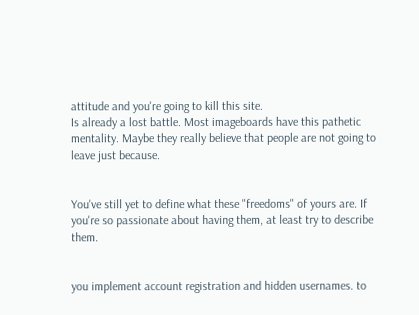attitude and you're going to kill this site.
Is already a lost battle. Most imageboards have this pathetic mentality. Maybe they really believe that people are not going to leave just because.


You've still yet to define what these "freedoms" of yours are. If you're so passionate about having them, at least try to describe them.


you implement account registration and hidden usernames. to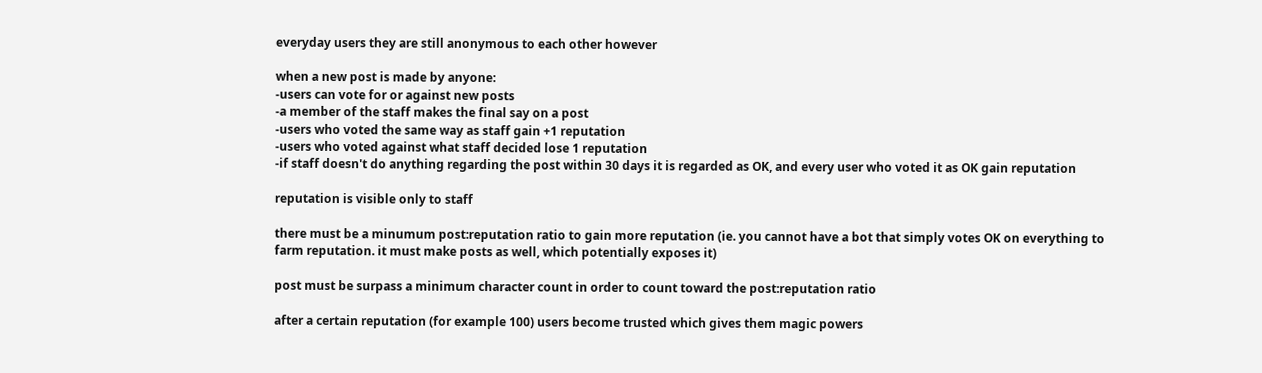everyday users they are still anonymous to each other however

when a new post is made by anyone:
-users can vote for or against new posts
-a member of the staff makes the final say on a post
-users who voted the same way as staff gain +1 reputation
-users who voted against what staff decided lose 1 reputation
-if staff doesn't do anything regarding the post within 30 days it is regarded as OK, and every user who voted it as OK gain reputation

reputation is visible only to staff

there must be a minumum post:reputation ratio to gain more reputation (ie. you cannot have a bot that simply votes OK on everything to farm reputation. it must make posts as well, which potentially exposes it)

post must be surpass a minimum character count in order to count toward the post:reputation ratio

after a certain reputation (for example 100) users become trusted which gives them magic powers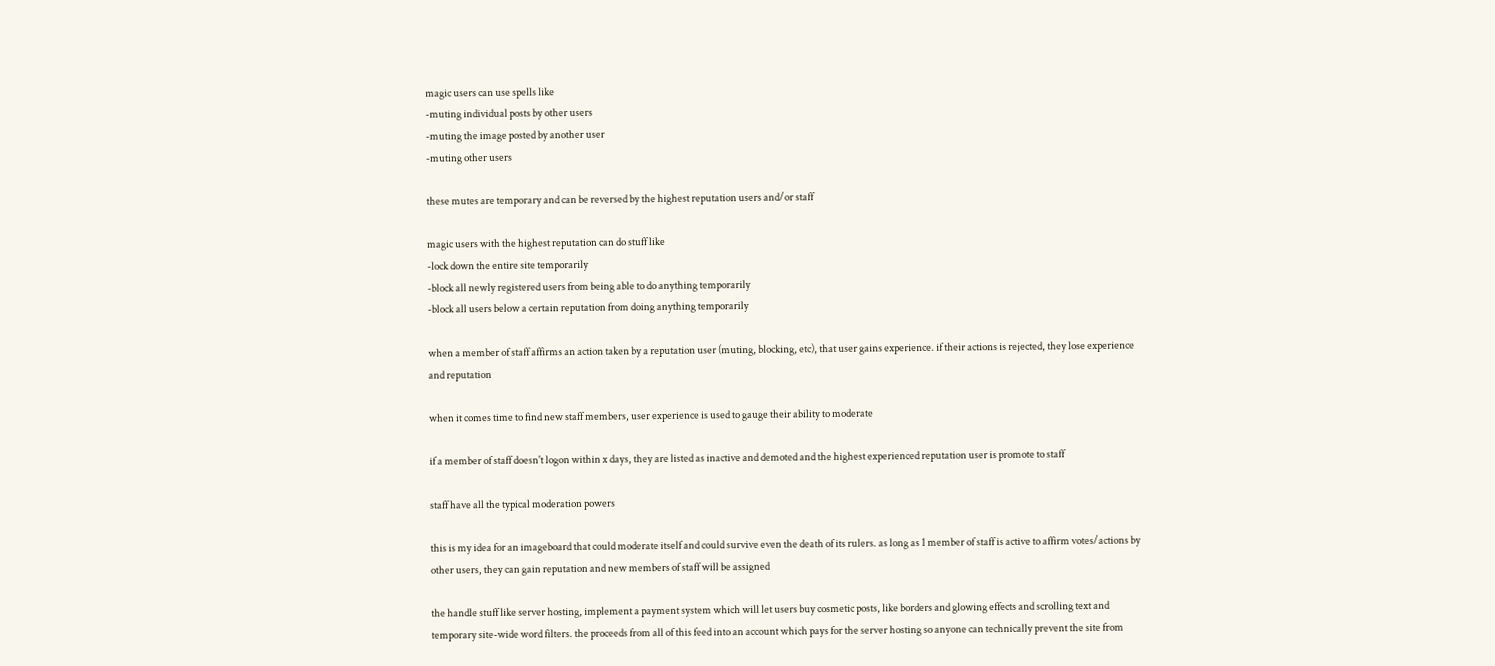magic users can use spells like
-muting individual posts by other users
-muting the image posted by another user
-muting other users

these mutes are temporary and can be reversed by the highest reputation users and/or staff

magic users with the highest reputation can do stuff like
-lock down the entire site temporarily
-block all newly registered users from being able to do anything temporarily
-block all users below a certain reputation from doing anything temporarily

when a member of staff affirms an action taken by a reputation user (muting, blocking, etc), that user gains experience. if their actions is rejected, they lose experience and reputation

when it comes time to find new staff members, user experience is used to gauge their ability to moderate

if a member of staff doesn't logon within x days, they are listed as inactive and demoted and the highest experienced reputation user is promote to staff

staff have all the typical moderation powers

this is my idea for an imageboard that could moderate itself and could survive even the death of its rulers. as long as 1 member of staff is active to affirm votes/actions by other users, they can gain reputation and new members of staff will be assigned

the handle stuff like server hosting, implement a payment system which will let users buy cosmetic posts, like borders and glowing effects and scrolling text and temporary site-wide word filters. the proceeds from all of this feed into an account which pays for the server hosting so anyone can technically prevent the site from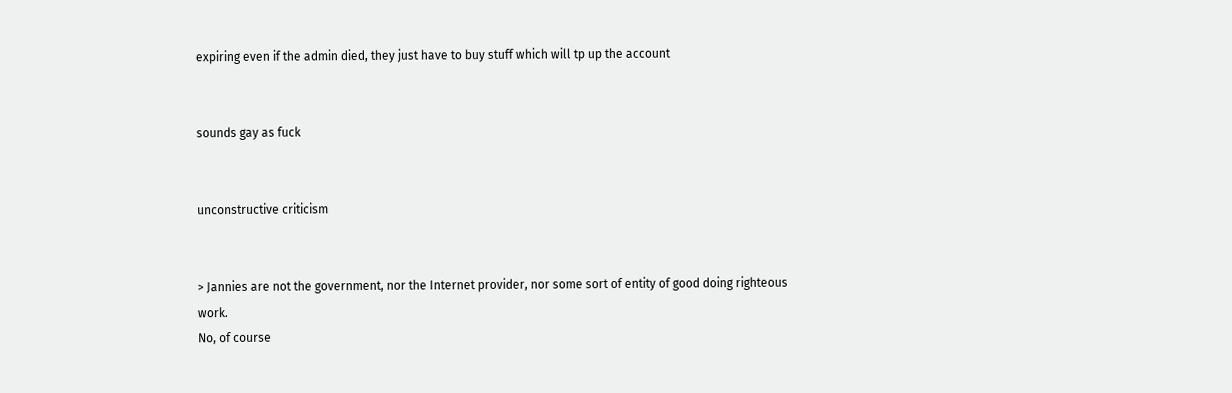expiring even if the admin died, they just have to buy stuff which will tp up the account


sounds gay as fuck


unconstructive criticism


> Jannies are not the government, nor the Internet provider, nor some sort of entity of good doing righteous work.
No, of course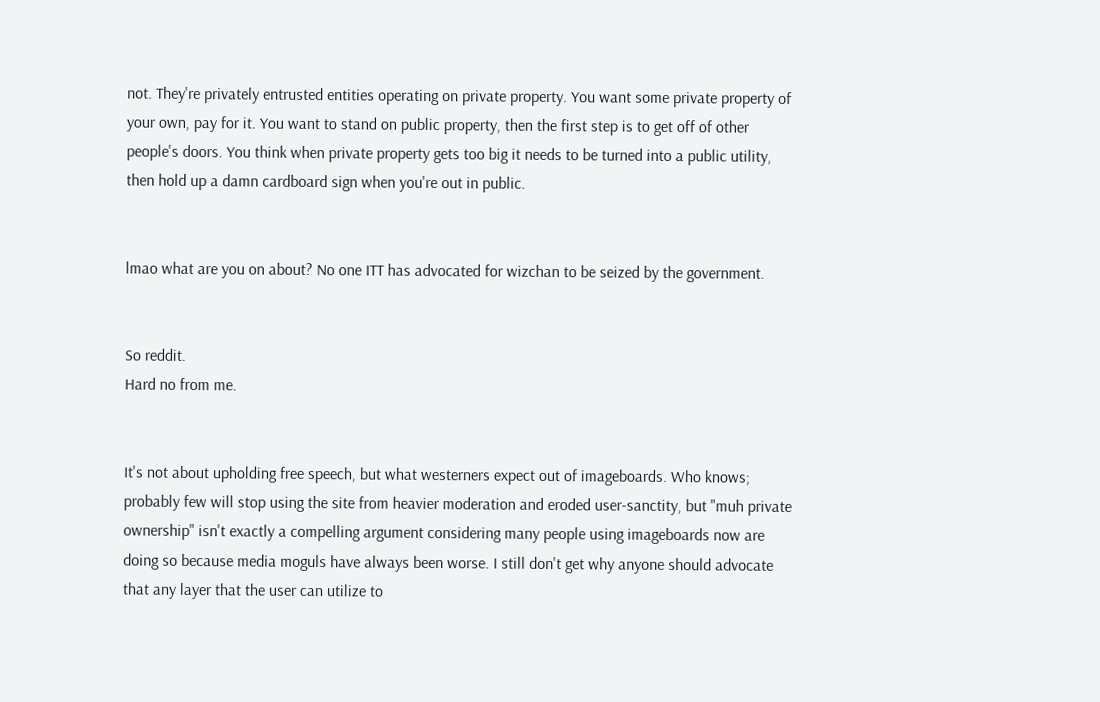not. They're privately entrusted entities operating on private property. You want some private property of your own, pay for it. You want to stand on public property, then the first step is to get off of other people's doors. You think when private property gets too big it needs to be turned into a public utility, then hold up a damn cardboard sign when you're out in public.


lmao what are you on about? No one ITT has advocated for wizchan to be seized by the government.


So reddit.
Hard no from me.


It's not about upholding free speech, but what westerners expect out of imageboards. Who knows; probably few will stop using the site from heavier moderation and eroded user-sanctity, but "muh private ownership" isn't exactly a compelling argument considering many people using imageboards now are doing so because media moguls have always been worse. I still don't get why anyone should advocate that any layer that the user can utilize to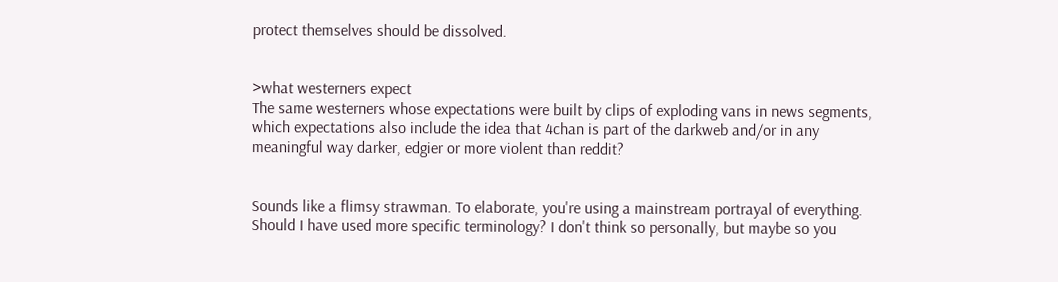protect themselves should be dissolved.


>what westerners expect
The same westerners whose expectations were built by clips of exploding vans in news segments, which expectations also include the idea that 4chan is part of the darkweb and/or in any meaningful way darker, edgier or more violent than reddit?


Sounds like a flimsy strawman. To elaborate, you're using a mainstream portrayal of everything. Should I have used more specific terminology? I don't think so personally, but maybe so you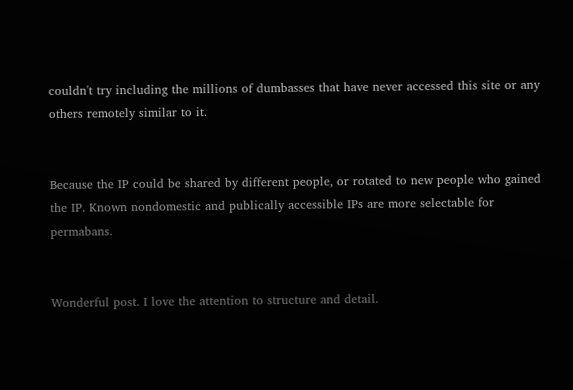couldn't try including the millions of dumbasses that have never accessed this site or any others remotely similar to it.


Because the IP could be shared by different people, or rotated to new people who gained the IP. Known nondomestic and publically accessible IPs are more selectable for permabans.


Wonderful post. I love the attention to structure and detail.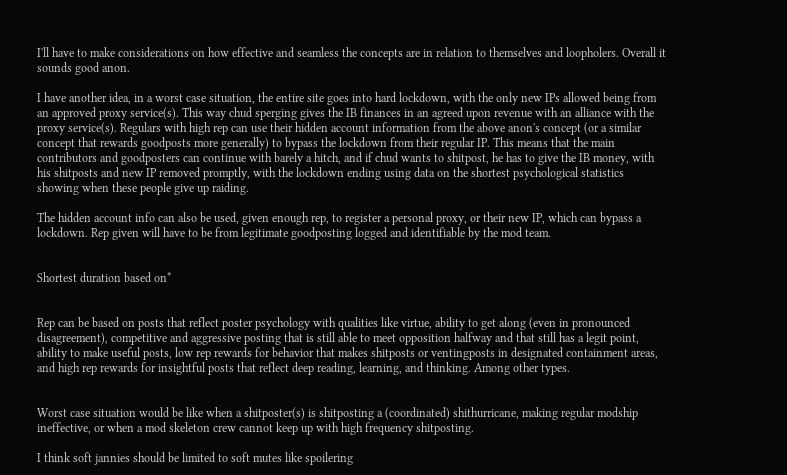I'll have to make considerations on how effective and seamless the concepts are in relation to themselves and loopholers. Overall it sounds good anon.

I have another idea, in a worst case situation, the entire site goes into hard lockdown, with the only new IPs allowed being from an approved proxy service(s). This way chud sperging gives the IB finances in an agreed upon revenue with an alliance with the proxy service(s). Regulars with high rep can use their hidden account information from the above anon's concept (or a similar concept that rewards goodposts more generally) to bypass the lockdown from their regular IP. This means that the main contributors and goodposters can continue with barely a hitch, and if chud wants to shitpost, he has to give the IB money, with his shitposts and new IP removed promptly, with the lockdown ending using data on the shortest psychological statistics showing when these people give up raiding.

The hidden account info can also be used, given enough rep, to register a personal proxy, or their new IP, which can bypass a lockdown. Rep given will have to be from legitimate goodposting logged and identifiable by the mod team.


Shortest duration based on*


Rep can be based on posts that reflect poster psychology with qualities like virtue, ability to get along (even in pronounced disagreement), competitive and aggressive posting that is still able to meet opposition halfway and that still has a legit point, ability to make useful posts, low rep rewards for behavior that makes shitposts or ventingposts in designated containment areas, and high rep rewards for insightful posts that reflect deep reading, learning, and thinking. Among other types.


Worst case situation would be like when a shitposter(s) is shitposting a (coordinated) shithurricane, making regular modship ineffective, or when a mod skeleton crew cannot keep up with high frequency shitposting.

I think soft jannies should be limited to soft mutes like spoilering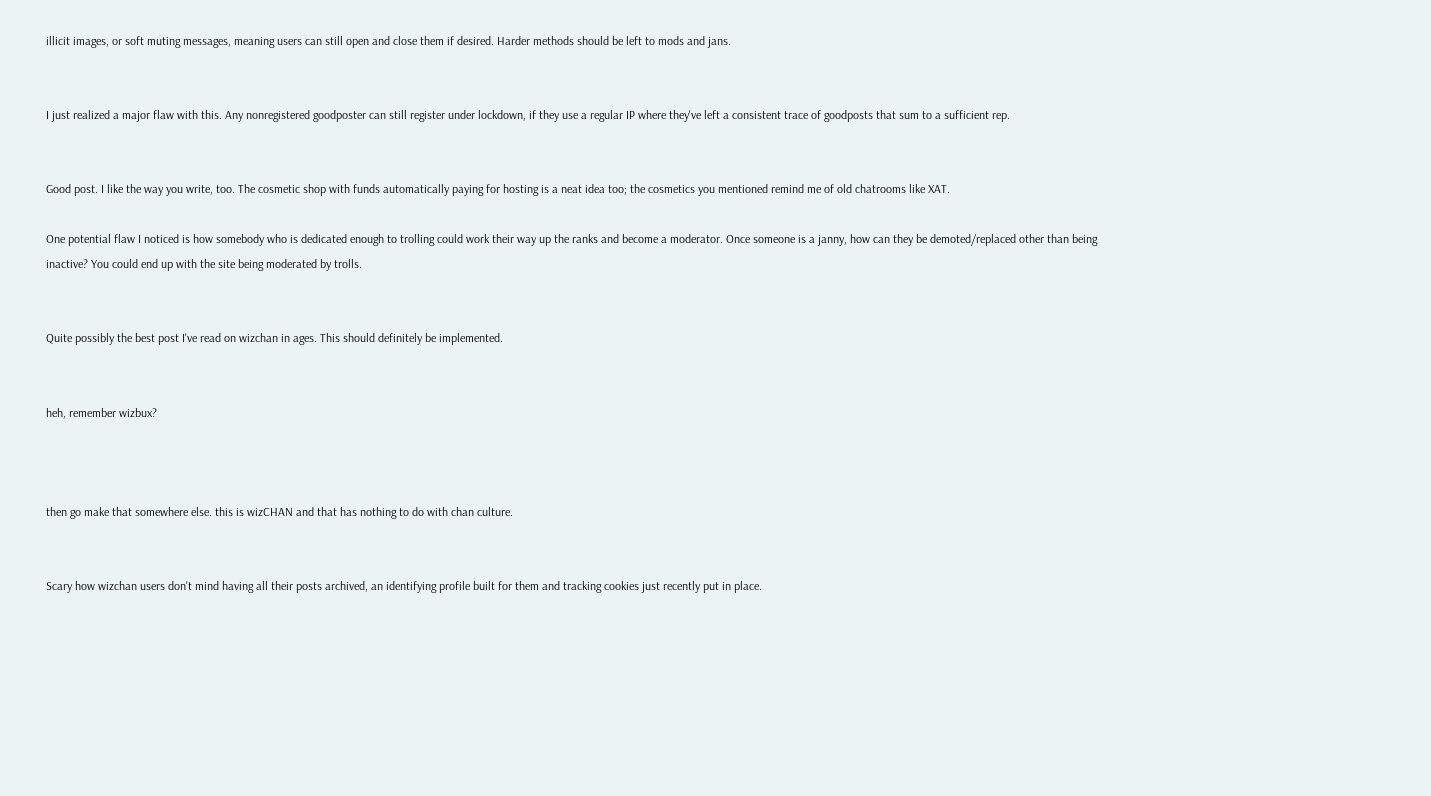illicit images, or soft muting messages, meaning users can still open and close them if desired. Harder methods should be left to mods and jans.


I just realized a major flaw with this. Any nonregistered goodposter can still register under lockdown, if they use a regular IP where they've left a consistent trace of goodposts that sum to a sufficient rep.


Good post. I like the way you write, too. The cosmetic shop with funds automatically paying for hosting is a neat idea too; the cosmetics you mentioned remind me of old chatrooms like XAT.

One potential flaw I noticed is how somebody who is dedicated enough to trolling could work their way up the ranks and become a moderator. Once someone is a janny, how can they be demoted/replaced other than being inactive? You could end up with the site being moderated by trolls.


Quite possibly the best post I've read on wizchan in ages. This should definitely be implemented.


heh, remember wizbux?



then go make that somewhere else. this is wizCHAN and that has nothing to do with chan culture.


Scary how wizchan users don't mind having all their posts archived, an identifying profile built for them and tracking cookies just recently put in place.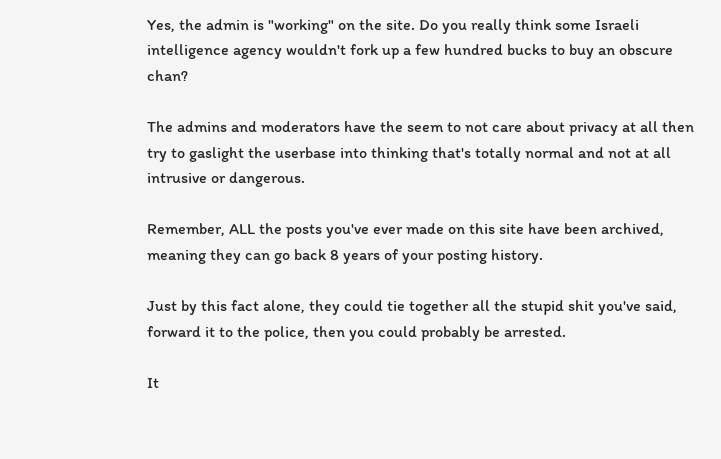Yes, the admin is "working" on the site. Do you really think some Israeli intelligence agency wouldn't fork up a few hundred bucks to buy an obscure chan?

The admins and moderators have the seem to not care about privacy at all then try to gaslight the userbase into thinking that's totally normal and not at all intrusive or dangerous.

Remember, ALL the posts you've ever made on this site have been archived, meaning they can go back 8 years of your posting history.

Just by this fact alone, they could tie together all the stupid shit you've said, forward it to the police, then you could probably be arrested.

It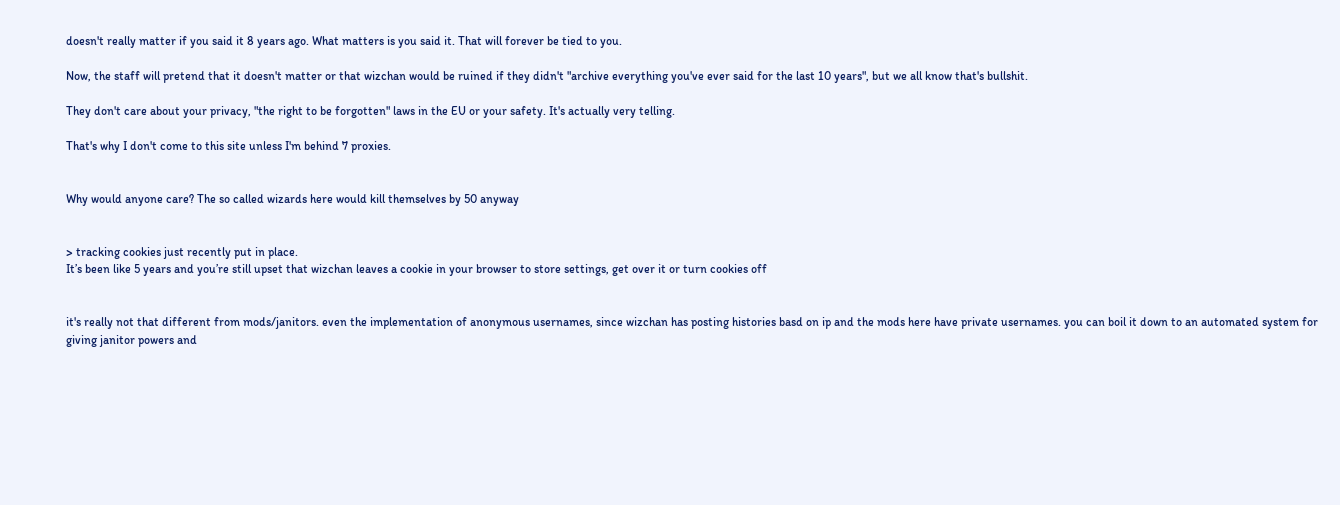doesn't really matter if you said it 8 years ago. What matters is you said it. That will forever be tied to you.

Now, the staff will pretend that it doesn't matter or that wizchan would be ruined if they didn't "archive everything you've ever said for the last 10 years", but we all know that's bullshit.

They don't care about your privacy, "the right to be forgotten" laws in the EU or your safety. It's actually very telling.

That's why I don't come to this site unless I'm behind 7 proxies.


Why would anyone care? The so called wizards here would kill themselves by 50 anyway


> tracking cookies just recently put in place.
It’s been like 5 years and you’re still upset that wizchan leaves a cookie in your browser to store settings, get over it or turn cookies off


it's really not that different from mods/janitors. even the implementation of anonymous usernames, since wizchan has posting histories basd on ip and the mods here have private usernames. you can boil it down to an automated system for giving janitor powers and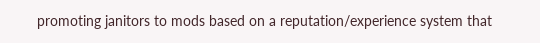promoting janitors to mods based on a reputation/experience system that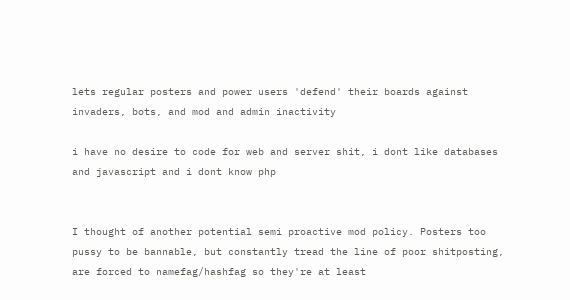lets regular posters and power users 'defend' their boards against invaders, bots, and mod and admin inactivity

i have no desire to code for web and server shit, i dont like databases and javascript and i dont know php


I thought of another potential semi proactive mod policy. Posters too pussy to be bannable, but constantly tread the line of poor shitposting, are forced to namefag/hashfag so they're at least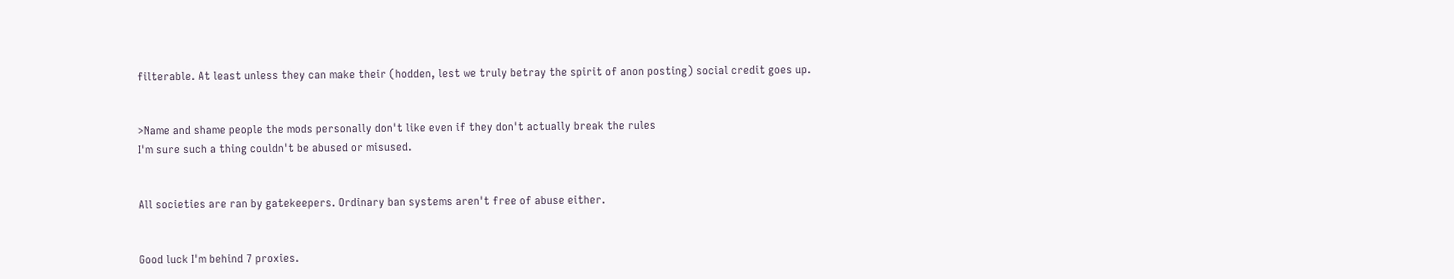filterable. At least unless they can make their (hodden, lest we truly betray the spirit of anon posting) social credit goes up.


>Name and shame people the mods personally don't like even if they don't actually break the rules
I'm sure such a thing couldn't be abused or misused.


All societies are ran by gatekeepers. Ordinary ban systems aren't free of abuse either.


Good luck I'm behind 7 proxies.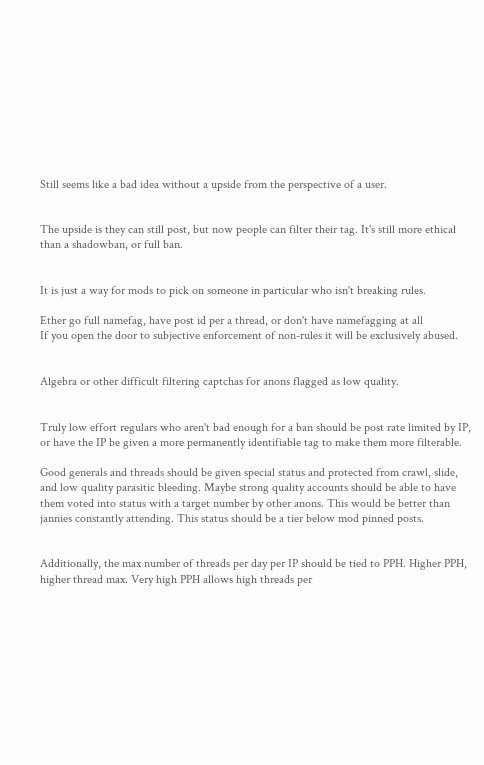Still seems like a bad idea without a upside from the perspective of a user.


The upside is they can still post, but now people can filter their tag. It's still more ethical than a shadowban, or full ban.


It is just a way for mods to pick on someone in particular who isn't breaking rules.

Ether go full namefag, have post id per a thread, or don't have namefagging at all
If you open the door to subjective enforcement of non-rules it will be exclusively abused.


Algebra or other difficult filtering captchas for anons flagged as low quality.


Truly low effort regulars who aren't bad enough for a ban should be post rate limited by IP, or have the IP be given a more permanently identifiable tag to make them more filterable.

Good generals and threads should be given special status and protected from crawl, slide, and low quality parasitic bleeding. Maybe strong quality accounts should be able to have them voted into status with a target number by other anons. This would be better than jannies constantly attending. This status should be a tier below mod pinned posts.


Additionally, the max number of threads per day per IP should be tied to PPH. Higher PPH, higher thread max. Very high PPH allows high threads per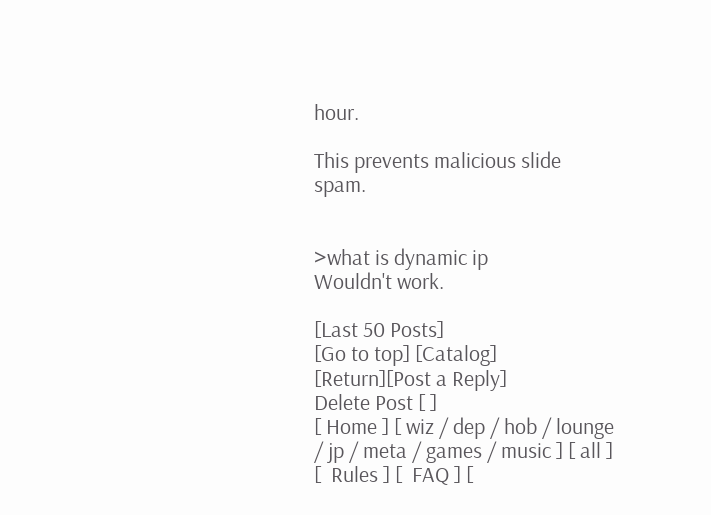hour.

This prevents malicious slide spam.


>what is dynamic ip
Wouldn't work.

[Last 50 Posts]
[Go to top] [Catalog] [Return][Post a Reply]
Delete Post [ ]
[ Home ] [ wiz / dep / hob / lounge / jp / meta / games / music ] [ all ] [  Rules ] [  FAQ ] [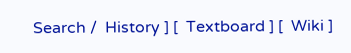Search /  History ] [  Textboard ] [  Wiki ]